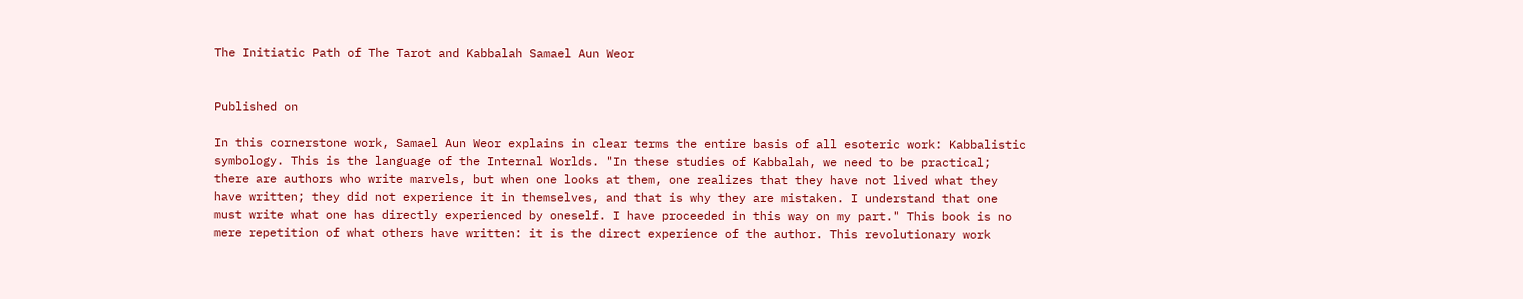The Initiatic Path of The Tarot and Kabbalah Samael Aun Weor


Published on

In this cornerstone work, Samael Aun Weor explains in clear terms the entire basis of all esoteric work: Kabbalistic symbology. This is the language of the Internal Worlds. "In these studies of Kabbalah, we need to be practical; there are authors who write marvels, but when one looks at them, one realizes that they have not lived what they have written; they did not experience it in themselves, and that is why they are mistaken. I understand that one must write what one has directly experienced by oneself. I have proceeded in this way on my part." This book is no mere repetition of what others have written: it is the direct experience of the author. This revolutionary work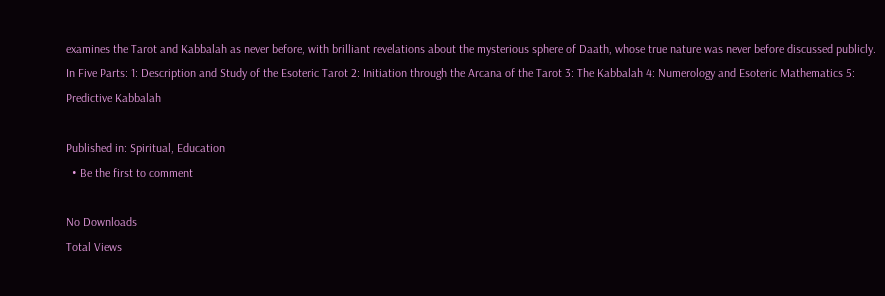examines the Tarot and Kabbalah as never before, with brilliant revelations about the mysterious sphere of Daath, whose true nature was never before discussed publicly. In Five Parts: 1: Description and Study of the Esoteric Tarot 2: Initiation through the Arcana of the Tarot 3: The Kabbalah 4: Numerology and Esoteric Mathematics 5: Predictive Kabbalah

Published in: Spiritual, Education
  • Be the first to comment

No Downloads
Total Views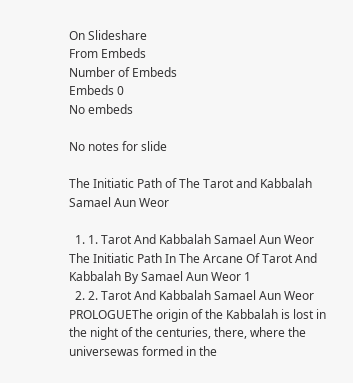On Slideshare
From Embeds
Number of Embeds
Embeds 0
No embeds

No notes for slide

The Initiatic Path of The Tarot and Kabbalah Samael Aun Weor

  1. 1. Tarot And Kabbalah Samael Aun Weor The Initiatic Path In The Arcane Of Tarot And Kabbalah By Samael Aun Weor 1
  2. 2. Tarot And Kabbalah Samael Aun Weor PROLOGUEThe origin of the Kabbalah is lost in the night of the centuries, there, where the universewas formed in the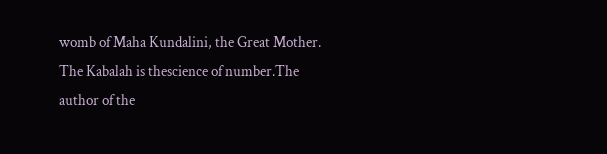womb of Maha Kundalini, the Great Mother. The Kabalah is thescience of number.The author of the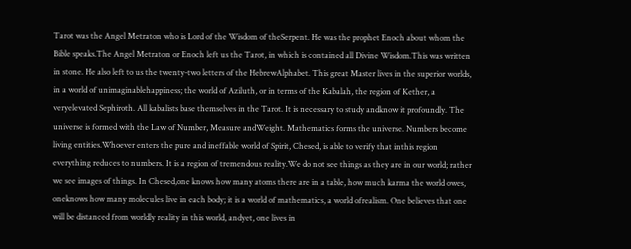Tarot was the Angel Metraton who is Lord of the Wisdom of theSerpent. He was the prophet Enoch about whom the Bible speaks.The Angel Metraton or Enoch left us the Tarot, in which is contained all Divine Wisdom.This was written in stone. He also left to us the twenty-two letters of the HebrewAlphabet. This great Master lives in the superior worlds, in a world of unimaginablehappiness; the world of Aziluth, or in terms of the Kabalah, the region of Kether, a veryelevated Sephiroth. All kabalists base themselves in the Tarot. It is necessary to study andknow it profoundly. The universe is formed with the Law of Number, Measure andWeight. Mathematics forms the universe. Numbers become living entities.Whoever enters the pure and ineffable world of Spirit, Chesed, is able to verify that inthis region everything reduces to numbers. It is a region of tremendous reality.We do not see things as they are in our world; rather we see images of things. In Chesed,one knows how many atoms there are in a table, how much karma the world owes, oneknows how many molecules live in each body; it is a world of mathematics, a world ofrealism. One believes that one will be distanced from worldly reality in this world, andyet, one lives in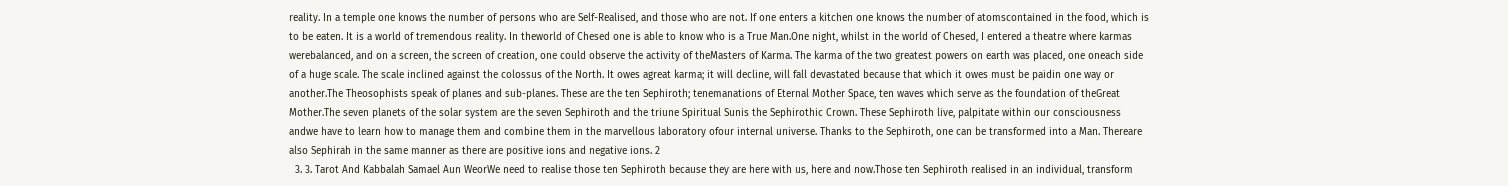reality. In a temple one knows the number of persons who are Self-Realised, and those who are not. If one enters a kitchen one knows the number of atomscontained in the food, which is to be eaten. It is a world of tremendous reality. In theworld of Chesed one is able to know who is a True Man.One night, whilst in the world of Chesed, I entered a theatre where karmas werebalanced, and on a screen, the screen of creation, one could observe the activity of theMasters of Karma. The karma of the two greatest powers on earth was placed, one oneach side of a huge scale. The scale inclined against the colossus of the North. It owes agreat karma; it will decline, will fall devastated because that which it owes must be paidin one way or another.The Theosophists speak of planes and sub-planes. These are the ten Sephiroth; tenemanations of Eternal Mother Space, ten waves which serve as the foundation of theGreat Mother.The seven planets of the solar system are the seven Sephiroth and the triune Spiritual Sunis the Sephirothic Crown. These Sephiroth live, palpitate within our consciousness andwe have to learn how to manage them and combine them in the marvellous laboratory ofour internal universe. Thanks to the Sephiroth, one can be transformed into a Man. Thereare also Sephirah in the same manner as there are positive ions and negative ions. 2
  3. 3. Tarot And Kabbalah Samael Aun WeorWe need to realise those ten Sephiroth because they are here with us, here and now.Those ten Sephiroth realised in an individual, transform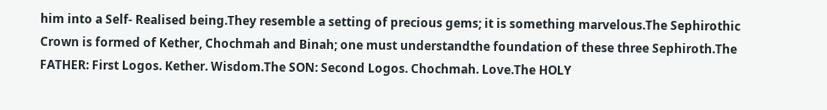him into a Self- Realised being.They resemble a setting of precious gems; it is something marvelous.The Sephirothic Crown is formed of Kether, Chochmah and Binah; one must understandthe foundation of these three Sephiroth.The FATHER: First Logos. Kether. Wisdom.The SON: Second Logos. Chochmah. Love.The HOLY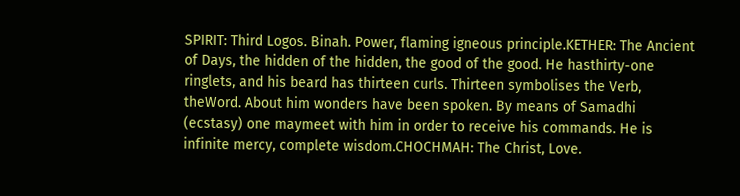SPIRIT: Third Logos. Binah. Power, flaming igneous principle.KETHER: The Ancient of Days, the hidden of the hidden, the good of the good. He hasthirty-one ringlets, and his beard has thirteen curls. Thirteen symbolises the Verb, theWord. About him wonders have been spoken. By means of Samadhi (ecstasy) one maymeet with him in order to receive his commands. He is infinite mercy, complete wisdom.CHOCHMAH: The Christ, Love.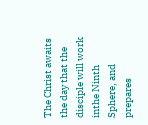The Christ awaits the day that the disciple will work inthe Ninth Sphere, and prepares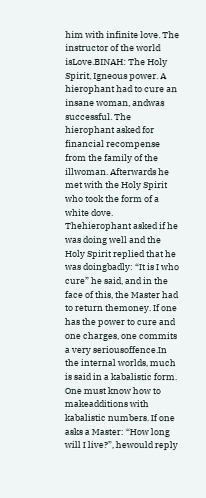him with infinite love. The instructor of the world isLove.BINAH: The Holy Spirit, Igneous power. A hierophant had to cure an insane woman, andwas successful. The hierophant asked for financial recompense from the family of the illwoman. Afterwards he met with the Holy Spirit who took the form of a white dove. Thehierophant asked if he was doing well and the Holy Spirit replied that he was doingbadly: “It is I who cure” he said, and in the face of this, the Master had to return themoney. If one has the power to cure and one charges, one commits a very seriousoffence.In the internal worlds, much is said in a kabalistic form. One must know how to makeadditions with kabalistic numbers. If one asks a Master: “How long will I live?”, hewould reply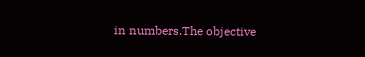in numbers.The objective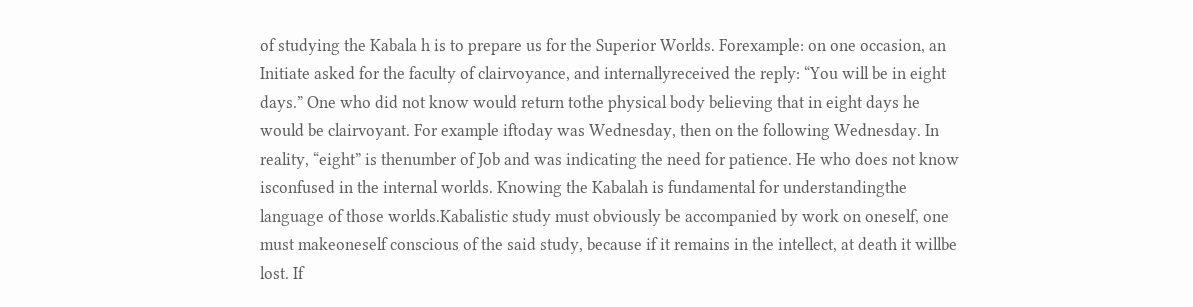of studying the Kabala h is to prepare us for the Superior Worlds. Forexample: on one occasion, an Initiate asked for the faculty of clairvoyance, and internallyreceived the reply: “You will be in eight days.” One who did not know would return tothe physical body believing that in eight days he would be clairvoyant. For example iftoday was Wednesday, then on the following Wednesday. In reality, “eight” is thenumber of Job and was indicating the need for patience. He who does not know isconfused in the internal worlds. Knowing the Kabalah is fundamental for understandingthe language of those worlds.Kabalistic study must obviously be accompanied by work on oneself, one must makeoneself conscious of the said study, because if it remains in the intellect, at death it willbe lost. If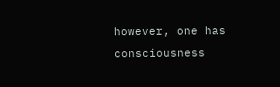however, one has consciousness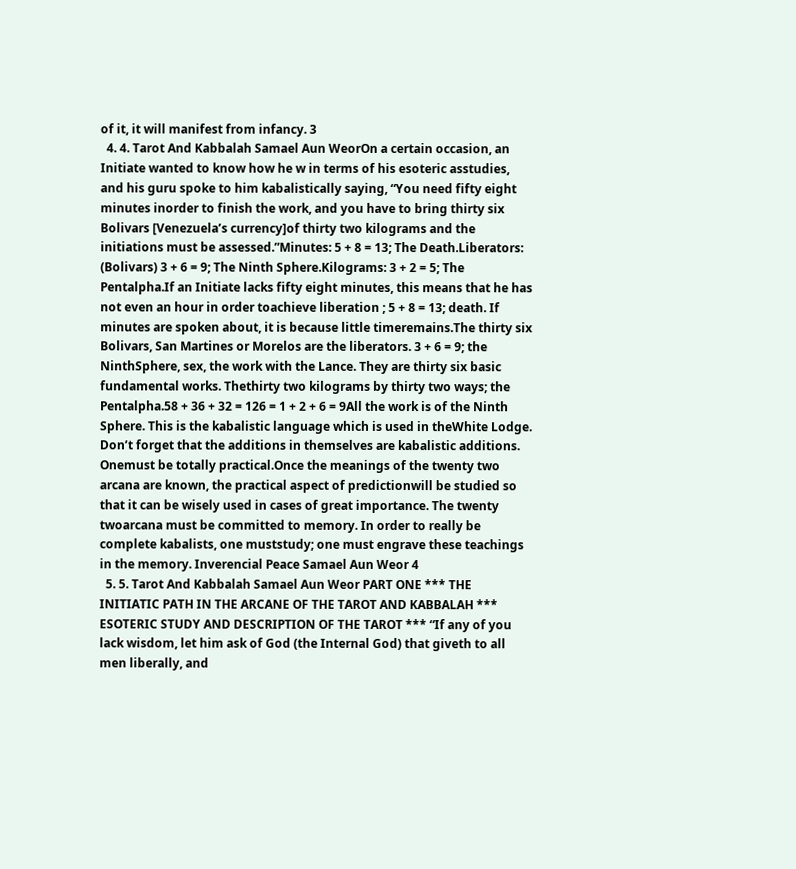of it, it will manifest from infancy. 3
  4. 4. Tarot And Kabbalah Samael Aun WeorOn a certain occasion, an Initiate wanted to know how he w in terms of his esoteric asstudies, and his guru spoke to him kabalistically saying, “You need fifty eight minutes inorder to finish the work, and you have to bring thirty six Bolivars [Venezuela’s currency]of thirty two kilograms and the initiations must be assessed.”Minutes: 5 + 8 = 13; The Death.Liberators: (Bolivars) 3 + 6 = 9; The Ninth Sphere.Kilograms: 3 + 2 = 5; The Pentalpha.If an Initiate lacks fifty eight minutes, this means that he has not even an hour in order toachieve liberation ; 5 + 8 = 13; death. If minutes are spoken about, it is because little timeremains.The thirty six Bolivars, San Martines or Morelos are the liberators. 3 + 6 = 9; the NinthSphere, sex, the work with the Lance. They are thirty six basic fundamental works. Thethirty two kilograms by thirty two ways; the Pentalpha.58 + 36 + 32 = 126 = 1 + 2 + 6 = 9All the work is of the Ninth Sphere. This is the kabalistic language which is used in theWhite Lodge. Don’t forget that the additions in themselves are kabalistic additions. Onemust be totally practical.Once the meanings of the twenty two arcana are known, the practical aspect of predictionwill be studied so that it can be wisely used in cases of great importance. The twenty twoarcana must be committed to memory. In order to really be complete kabalists, one muststudy; one must engrave these teachings in the memory. Inverencial Peace Samael Aun Weor 4
  5. 5. Tarot And Kabbalah Samael Aun Weor PART ONE *** THE INITIATIC PATH IN THE ARCANE OF THE TAROT AND KABBALAH *** ESOTERIC STUDY AND DESCRIPTION OF THE TAROT *** “If any of you lack wisdom, let him ask of God (the Internal God) that giveth to all men liberally, and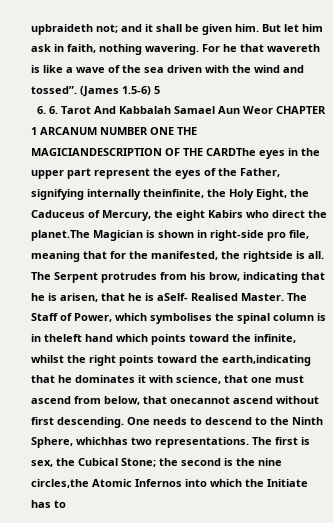upbraideth not; and it shall be given him. But let him ask in faith, nothing wavering. For he that wavereth is like a wave of the sea driven with the wind and tossed”. (James 1.5-6) 5
  6. 6. Tarot And Kabbalah Samael Aun Weor CHAPTER 1 ARCANUM NUMBER ONE THE MAGICIANDESCRIPTION OF THE CARDThe eyes in the upper part represent the eyes of the Father, signifying internally theinfinite, the Holy Eight, the Caduceus of Mercury, the eight Kabirs who direct the planet.The Magician is shown in right-side pro file, meaning that for the manifested, the rightside is all. The Serpent protrudes from his brow, indicating that he is arisen, that he is aSelf- Realised Master. The Staff of Power, which symbolises the spinal column is in theleft hand which points toward the infinite, whilst the right points toward the earth,indicating that he dominates it with science, that one must ascend from below, that onecannot ascend without first descending. One needs to descend to the Ninth Sphere, whichhas two representations. The first is sex, the Cubical Stone; the second is the nine circles,the Atomic Infernos into which the Initiate has to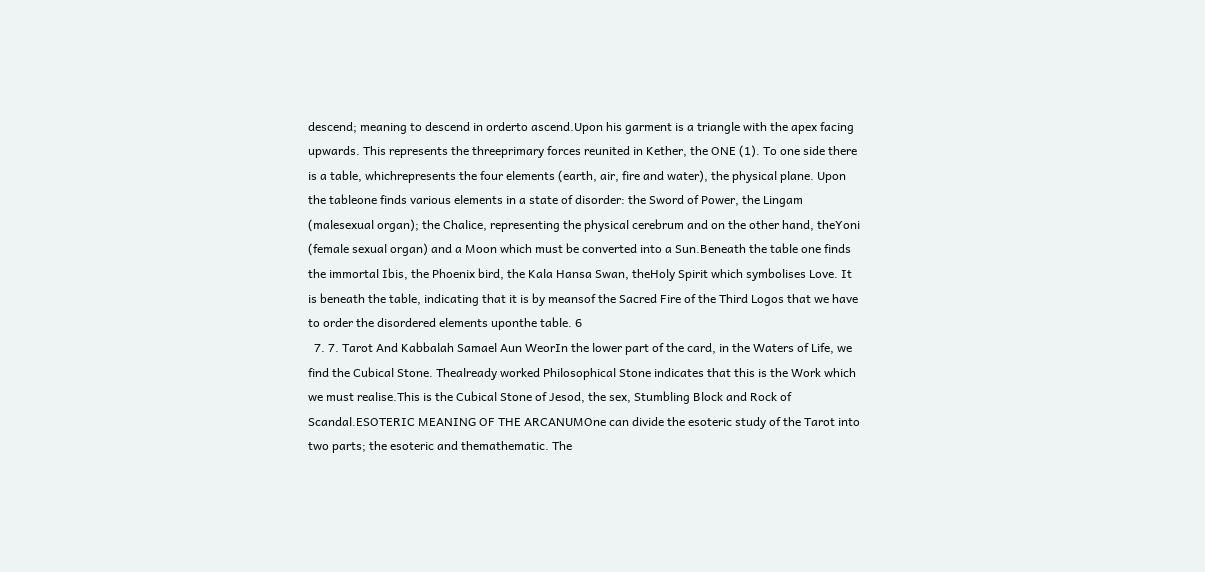descend; meaning to descend in orderto ascend.Upon his garment is a triangle with the apex facing upwards. This represents the threeprimary forces reunited in Kether, the ONE (1). To one side there is a table, whichrepresents the four elements (earth, air, fire and water), the physical plane. Upon the tableone finds various elements in a state of disorder: the Sword of Power, the Lingam (malesexual organ); the Chalice, representing the physical cerebrum and on the other hand, theYoni (female sexual organ) and a Moon which must be converted into a Sun.Beneath the table one finds the immortal Ibis, the Phoenix bird, the Kala Hansa Swan, theHoly Spirit which symbolises Love. It is beneath the table, indicating that it is by meansof the Sacred Fire of the Third Logos that we have to order the disordered elements uponthe table. 6
  7. 7. Tarot And Kabbalah Samael Aun WeorIn the lower part of the card, in the Waters of Life, we find the Cubical Stone. Thealready worked Philosophical Stone indicates that this is the Work which we must realise.This is the Cubical Stone of Jesod, the sex, Stumbling Block and Rock of Scandal.ESOTERIC MEANING OF THE ARCANUMOne can divide the esoteric study of the Tarot into two parts; the esoteric and themathematic. The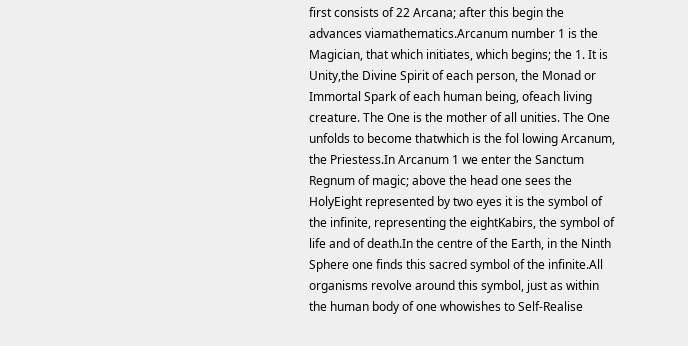first consists of 22 Arcana; after this begin the advances viamathematics.Arcanum number 1 is the Magician, that which initiates, which begins; the 1. It is Unity,the Divine Spirit of each person, the Monad or Immortal Spark of each human being, ofeach living creature. The One is the mother of all unities. The One unfolds to become thatwhich is the fol lowing Arcanum, the Priestess.In Arcanum 1 we enter the Sanctum Regnum of magic; above the head one sees the HolyEight represented by two eyes it is the symbol of the infinite, representing the eightKabirs, the symbol of life and of death.In the centre of the Earth, in the Ninth Sphere one finds this sacred symbol of the infinite.All organisms revolve around this symbol, just as within the human body of one whowishes to Self-Realise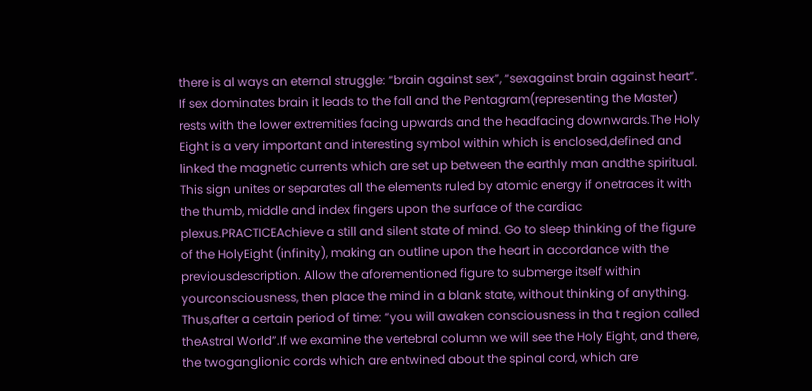there is al ways an eternal struggle: “brain against sex”, “sexagainst brain against heart”. If sex dominates brain it leads to the fall and the Pentagram(representing the Master) rests with the lower extremities facing upwards and the headfacing downwards.The Holy Eight is a very important and interesting symbol within which is enclosed,defined and linked the magnetic currents which are set up between the earthly man andthe spiritual. This sign unites or separates all the elements ruled by atomic energy if onetraces it with the thumb, middle and index fingers upon the surface of the cardiac plexus.PRACTICEAchieve a still and silent state of mind. Go to sleep thinking of the figure of the HolyEight (infinity), making an outline upon the heart in accordance with the previousdescription. Allow the aforementioned figure to submerge itself within yourconsciousness, then place the mind in a blank state, without thinking of anything. Thus,after a certain period of time: “you will awaken consciousness in tha t region called theAstral World”.If we examine the vertebral column we will see the Holy Eight, and there, the twoganglionic cords which are entwined about the spinal cord, which are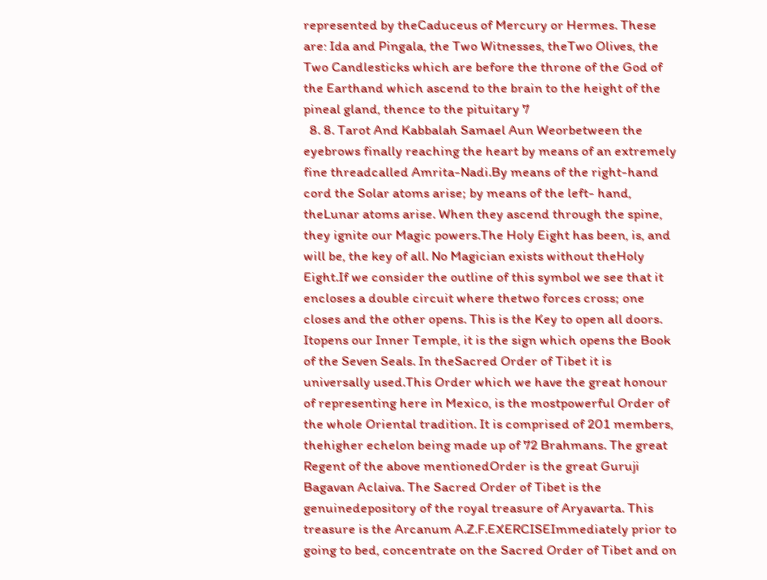represented by theCaduceus of Mercury or Hermes. These are: Ida and Pingala, the Two Witnesses, theTwo Olives, the Two Candlesticks which are before the throne of the God of the Earthand which ascend to the brain to the height of the pineal gland, thence to the pituitary 7
  8. 8. Tarot And Kabbalah Samael Aun Weorbetween the eyebrows finally reaching the heart by means of an extremely fine threadcalled Amrita-Nadi.By means of the right-hand cord the Solar atoms arise; by means of the left- hand, theLunar atoms arise. When they ascend through the spine, they ignite our Magic powers.The Holy Eight has been, is, and will be, the key of all. No Magician exists without theHoly Eight.If we consider the outline of this symbol we see that it encloses a double circuit where thetwo forces cross; one closes and the other opens. This is the Key to open all doors. Itopens our Inner Temple, it is the sign which opens the Book of the Seven Seals. In theSacred Order of Tibet it is universally used.This Order which we have the great honour of representing here in Mexico, is the mostpowerful Order of the whole Oriental tradition. It is comprised of 201 members, thehigher echelon being made up of 72 Brahmans. The great Regent of the above mentionedOrder is the great Guruji Bagavan Aclaiva. The Sacred Order of Tibet is the genuinedepository of the royal treasure of Aryavarta. This treasure is the Arcanum A.Z.F.EXERCISEImmediately prior to going to bed, concentrate on the Sacred Order of Tibet and on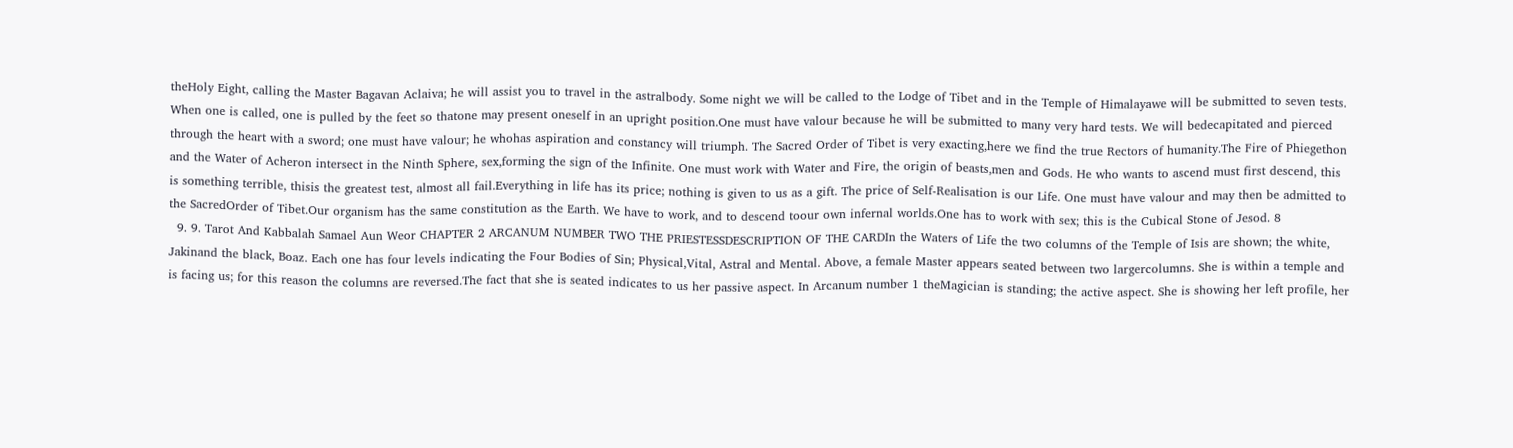theHoly Eight, calling the Master Bagavan Aclaiva; he will assist you to travel in the astralbody. Some night we will be called to the Lodge of Tibet and in the Temple of Himalayawe will be submitted to seven tests. When one is called, one is pulled by the feet so thatone may present oneself in an upright position.One must have valour because he will be submitted to many very hard tests. We will bedecapitated and pierced through the heart with a sword; one must have valour; he whohas aspiration and constancy will triumph. The Sacred Order of Tibet is very exacting,here we find the true Rectors of humanity.The Fire of Phiegethon and the Water of Acheron intersect in the Ninth Sphere, sex,forming the sign of the Infinite. One must work with Water and Fire, the origin of beasts,men and Gods. He who wants to ascend must first descend, this is something terrible, thisis the greatest test, almost all fail.Everything in life has its price; nothing is given to us as a gift. The price of Self-Realisation is our Life. One must have valour and may then be admitted to the SacredOrder of Tibet.Our organism has the same constitution as the Earth. We have to work, and to descend toour own infernal worlds.One has to work with sex; this is the Cubical Stone of Jesod. 8
  9. 9. Tarot And Kabbalah Samael Aun Weor CHAPTER 2 ARCANUM NUMBER TWO THE PRIESTESSDESCRIPTION OF THE CARDIn the Waters of Life the two columns of the Temple of Isis are shown; the white, Jakinand the black, Boaz. Each one has four levels indicating the Four Bodies of Sin; Physical,Vital, Astral and Mental. Above, a female Master appears seated between two largercolumns. She is within a temple and is facing us; for this reason the columns are reversed.The fact that she is seated indicates to us her passive aspect. In Arcanum number 1 theMagician is standing; the active aspect. She is showing her left profile, her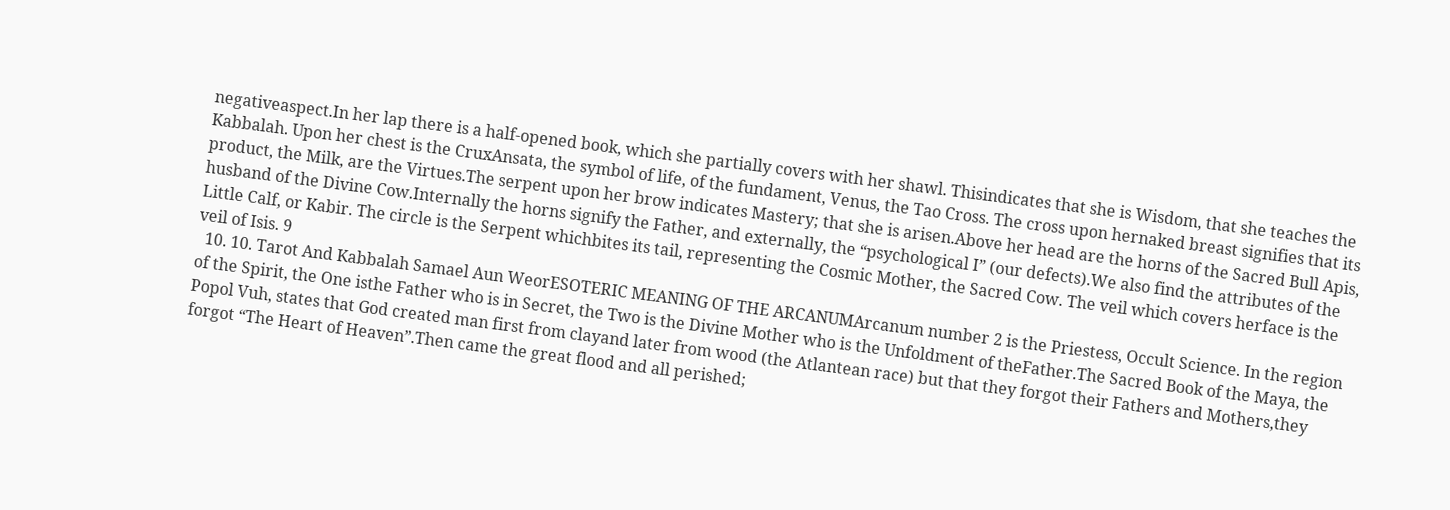negativeaspect.In her lap there is a half-opened book, which she partially covers with her shawl. Thisindicates that she is Wisdom, that she teaches the Kabbalah. Upon her chest is the CruxAnsata, the symbol of life, of the fundament, Venus, the Tao Cross. The cross upon hernaked breast signifies that its product, the Milk, are the Virtues.The serpent upon her brow indicates Mastery; that she is arisen.Above her head are the horns of the Sacred Bull Apis, husband of the Divine Cow.Internally the horns signify the Father, and externally, the “psychological I” (our defects).We also find the attributes of the Little Calf, or Kabir. The circle is the Serpent whichbites its tail, representing the Cosmic Mother, the Sacred Cow. The veil which covers herface is the veil of Isis. 9
  10. 10. Tarot And Kabbalah Samael Aun WeorESOTERIC MEANING OF THE ARCANUMArcanum number 2 is the Priestess, Occult Science. In the region of the Spirit, the One isthe Father who is in Secret, the Two is the Divine Mother who is the Unfoldment of theFather.The Sacred Book of the Maya, the Popol Vuh, states that God created man first from clayand later from wood (the Atlantean race) but that they forgot their Fathers and Mothers,they forgot “The Heart of Heaven”.Then came the great flood and all perished;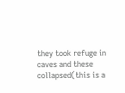they took refuge in caves and these collapsed(this is a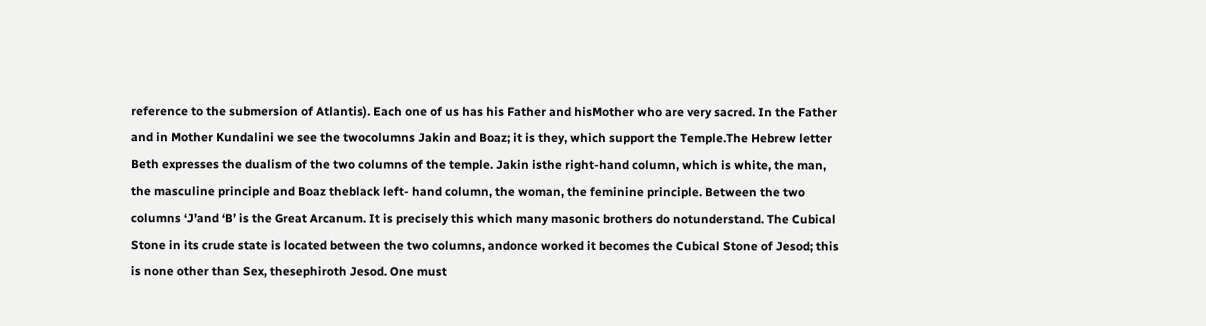reference to the submersion of Atlantis). Each one of us has his Father and hisMother who are very sacred. In the Father and in Mother Kundalini we see the twocolumns Jakin and Boaz; it is they, which support the Temple.The Hebrew letter Beth expresses the dualism of the two columns of the temple. Jakin isthe right-hand column, which is white, the man, the masculine principle and Boaz theblack left- hand column, the woman, the feminine principle. Between the two columns ‘J’and ‘B’ is the Great Arcanum. It is precisely this which many masonic brothers do notunderstand. The Cubical Stone in its crude state is located between the two columns, andonce worked it becomes the Cubical Stone of Jesod; this is none other than Sex, thesephiroth Jesod. One must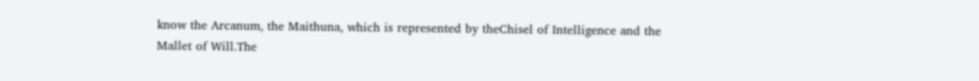know the Arcanum, the Maithuna, which is represented by theChisel of Intelligence and the Mallet of Will.The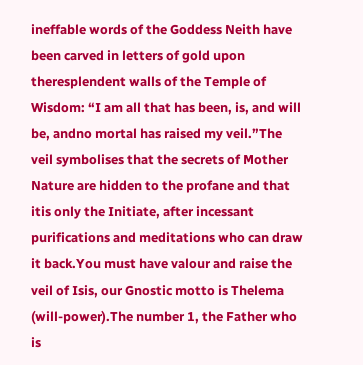ineffable words of the Goddess Neith have been carved in letters of gold upon theresplendent walls of the Temple of Wisdom: “I am all that has been, is, and will be, andno mortal has raised my veil.”The veil symbolises that the secrets of Mother Nature are hidden to the profane and that itis only the Initiate, after incessant purifications and meditations who can draw it back.You must have valour and raise the veil of Isis, our Gnostic motto is Thelema (will-power).The number 1, the Father who is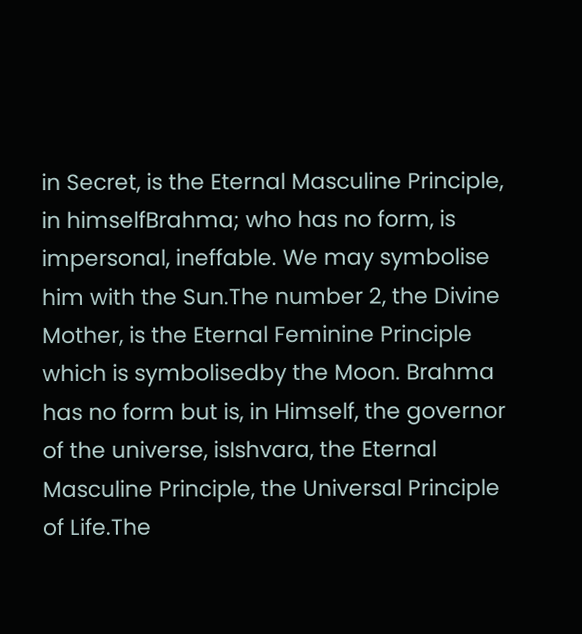in Secret, is the Eternal Masculine Principle, in himselfBrahma; who has no form, is impersonal, ineffable. We may symbolise him with the Sun.The number 2, the Divine Mother, is the Eternal Feminine Principle which is symbolisedby the Moon. Brahma has no form but is, in Himself, the governor of the universe, isIshvara, the Eternal Masculine Principle, the Universal Principle of Life.The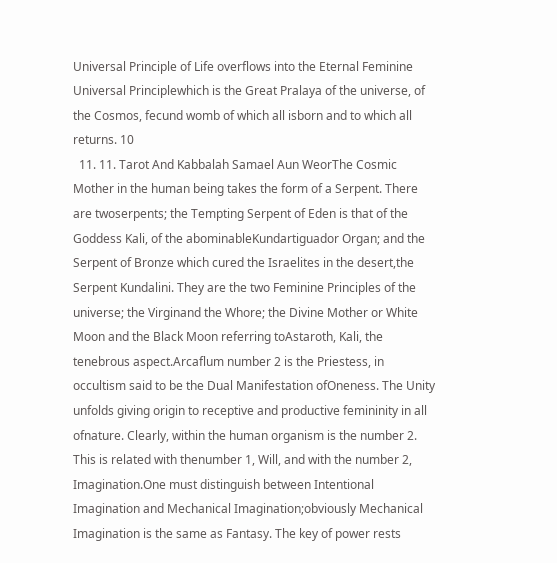Universal Principle of Life overflows into the Eternal Feminine Universal Principlewhich is the Great Pralaya of the universe, of the Cosmos, fecund womb of which all isborn and to which all returns. 10
  11. 11. Tarot And Kabbalah Samael Aun WeorThe Cosmic Mother in the human being takes the form of a Serpent. There are twoserpents; the Tempting Serpent of Eden is that of the Goddess Kali, of the abominableKundartiguador Organ; and the Serpent of Bronze which cured the Israelites in the desert,the Serpent Kundalini. They are the two Feminine Principles of the universe; the Virginand the Whore; the Divine Mother or White Moon and the Black Moon referring toAstaroth, Kali, the tenebrous aspect.Arcaflum number 2 is the Priestess, in occultism said to be the Dual Manifestation ofOneness. The Unity unfolds giving origin to receptive and productive femininity in all ofnature. Clearly, within the human organism is the number 2. This is related with thenumber 1, Will, and with the number 2, Imagination.One must distinguish between Intentional Imagination and Mechanical Imagination;obviously Mechanical Imagination is the same as Fantasy. The key of power rests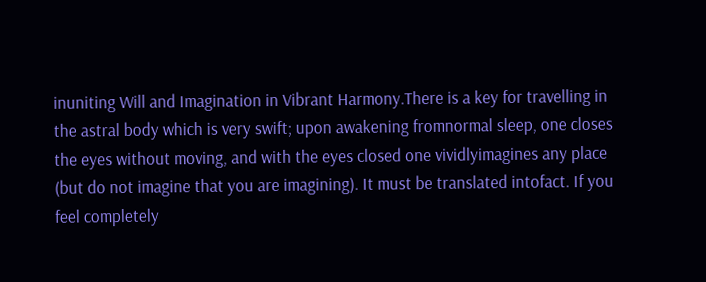inuniting Will and Imagination in Vibrant Harmony.There is a key for travelling in the astral body which is very swift; upon awakening fromnormal sleep, one closes the eyes without moving, and with the eyes closed one vividlyimagines any place (but do not imagine that you are imagining). It must be translated intofact. If you feel completely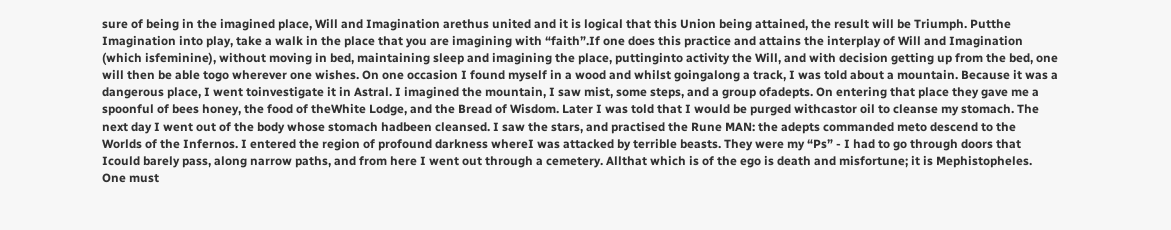sure of being in the imagined place, Will and Imagination arethus united and it is logical that this Union being attained, the result will be Triumph. Putthe Imagination into play, take a walk in the place that you are imagining with “faith”.If one does this practice and attains the interplay of Will and Imagination (which isfeminine), without moving in bed, maintaining sleep and imagining the place, puttinginto activity the Will, and with decision getting up from the bed, one will then be able togo wherever one wishes. On one occasion I found myself in a wood and whilst goingalong a track, I was told about a mountain. Because it was a dangerous place, I went toinvestigate it in Astral. I imagined the mountain, I saw mist, some steps, and a group ofadepts. On entering that place they gave me a spoonful of bees honey, the food of theWhite Lodge, and the Bread of Wisdom. Later I was told that I would be purged withcastor oil to cleanse my stomach. The next day I went out of the body whose stomach hadbeen cleansed. I saw the stars, and practised the Rune MAN: the adepts commanded meto descend to the Worlds of the Infernos. I entered the region of profound darkness whereI was attacked by terrible beasts. They were my “Ps” - I had to go through doors that Icould barely pass, along narrow paths, and from here I went out through a cemetery. Allthat which is of the ego is death and misfortune; it is Mephistopheles. One must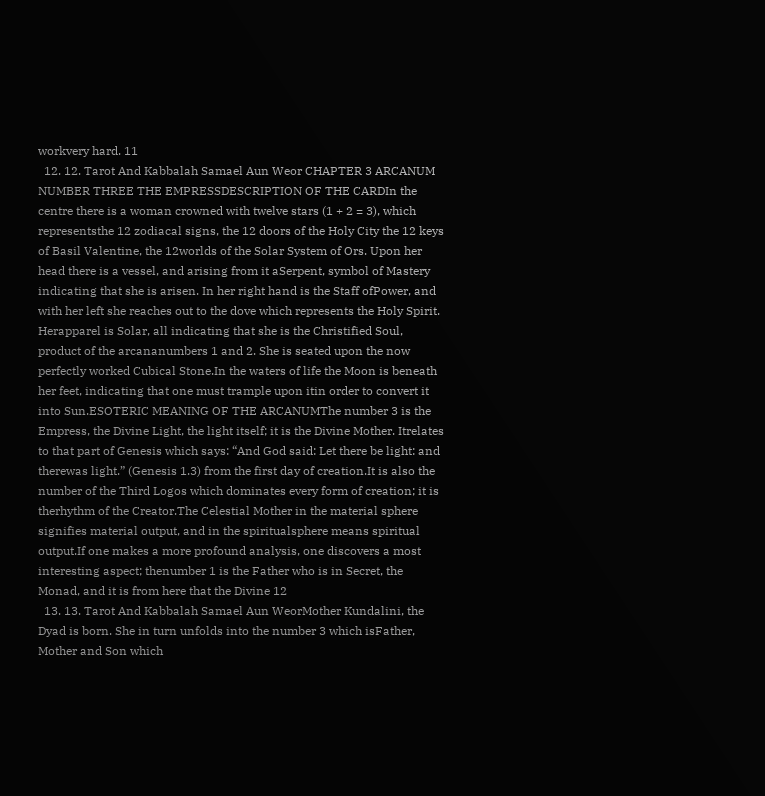workvery hard. 11
  12. 12. Tarot And Kabbalah Samael Aun Weor CHAPTER 3 ARCANUM NUMBER THREE THE EMPRESSDESCRIPTION OF THE CARDIn the centre there is a woman crowned with twelve stars (1 + 2 = 3), which representsthe 12 zodiacal signs, the 12 doors of the Holy City the 12 keys of Basil Valentine, the 12worlds of the Solar System of Ors. Upon her head there is a vessel, and arising from it aSerpent, symbol of Mastery indicating that she is arisen. In her right hand is the Staff ofPower, and with her left she reaches out to the dove which represents the Holy Spirit. Herapparel is Solar, all indicating that she is the Christified Soul, product of the arcananumbers 1 and 2. She is seated upon the now perfectly worked Cubical Stone.In the waters of life the Moon is beneath her feet, indicating that one must trample upon itin order to convert it into Sun.ESOTERIC MEANING OF THE ARCANUMThe number 3 is the Empress, the Divine Light, the light itself; it is the Divine Mother. Itrelates to that part of Genesis which says: “And God said: Let there be light: and therewas light.” (Genesis 1.3) from the first day of creation.It is also the number of the Third Logos which dominates every form of creation; it is therhythm of the Creator.The Celestial Mother in the material sphere signifies material output, and in the spiritualsphere means spiritual output.If one makes a more profound analysis, one discovers a most interesting aspect; thenumber 1 is the Father who is in Secret, the Monad, and it is from here that the Divine 12
  13. 13. Tarot And Kabbalah Samael Aun WeorMother Kundalini, the Dyad is born. She in turn unfolds into the number 3 which isFather, Mother and Son which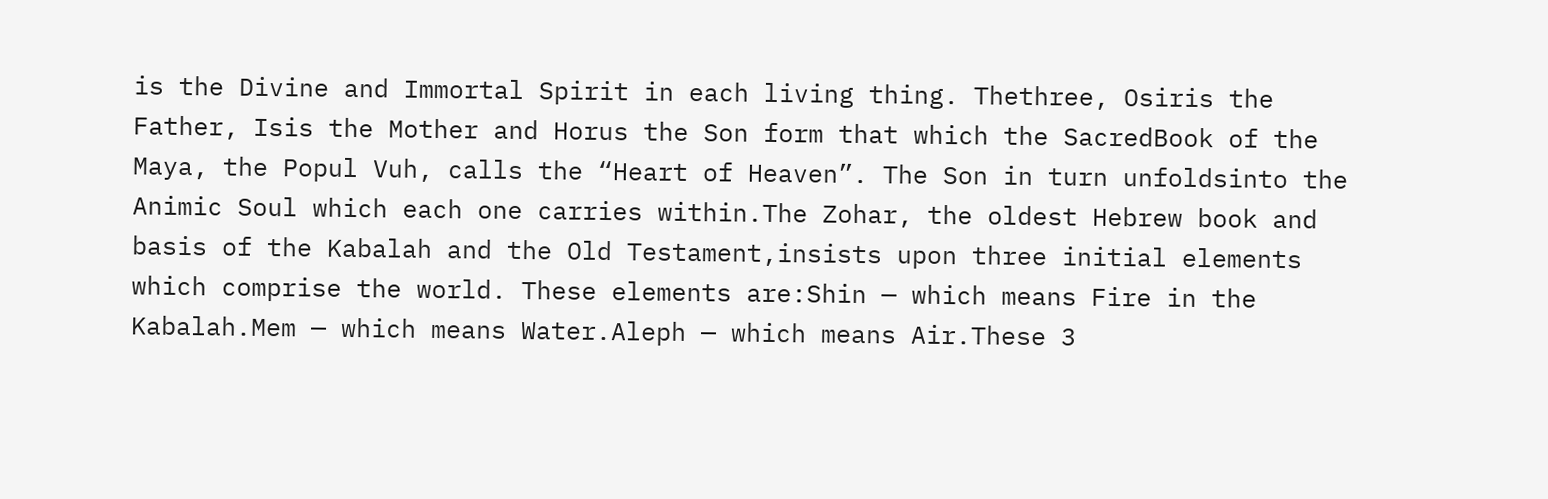is the Divine and Immortal Spirit in each living thing. Thethree, Osiris the Father, Isis the Mother and Horus the Son form that which the SacredBook of the Maya, the Popul Vuh, calls the “Heart of Heaven”. The Son in turn unfoldsinto the Animic Soul which each one carries within.The Zohar, the oldest Hebrew book and basis of the Kabalah and the Old Testament,insists upon three initial elements which comprise the world. These elements are:Shin — which means Fire in the Kabalah.Mem — which means Water.Aleph — which means Air.These 3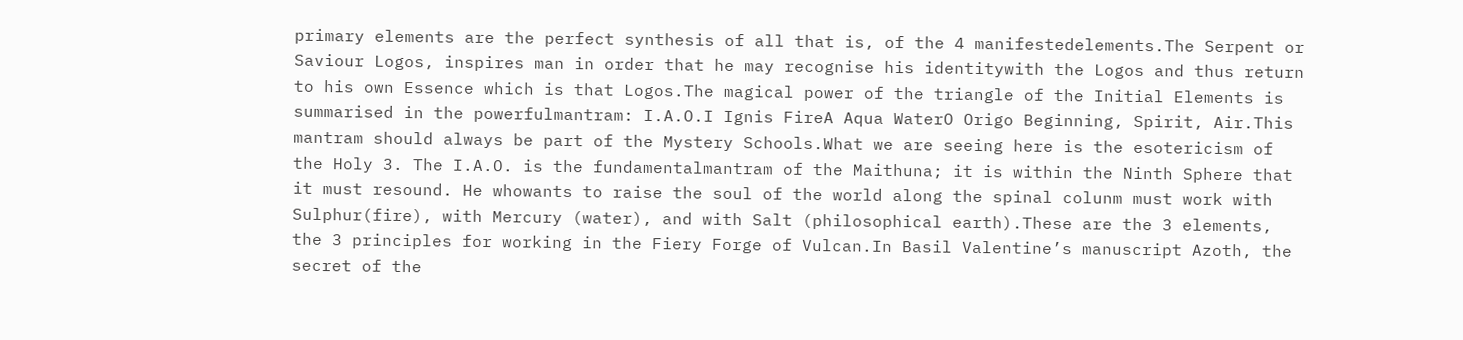primary elements are the perfect synthesis of all that is, of the 4 manifestedelements.The Serpent or Saviour Logos, inspires man in order that he may recognise his identitywith the Logos and thus return to his own Essence which is that Logos.The magical power of the triangle of the Initial Elements is summarised in the powerfulmantram: I.A.O.I Ignis FireA Aqua WaterO Origo Beginning, Spirit, Air.This mantram should always be part of the Mystery Schools.What we are seeing here is the esotericism of the Holy 3. The I.A.O. is the fundamentalmantram of the Maithuna; it is within the Ninth Sphere that it must resound. He whowants to raise the soul of the world along the spinal colunm must work with Sulphur(fire), with Mercury (water), and with Salt (philosophical earth).These are the 3 elements, the 3 principles for working in the Fiery Forge of Vulcan.In Basil Valentine’s manuscript Azoth, the secret of the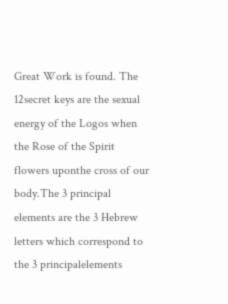Great Work is found. The 12secret keys are the sexual energy of the Logos when the Rose of the Spirit flowers uponthe cross of our body.The 3 principal elements are the 3 Hebrew letters which correspond to the 3 principalelements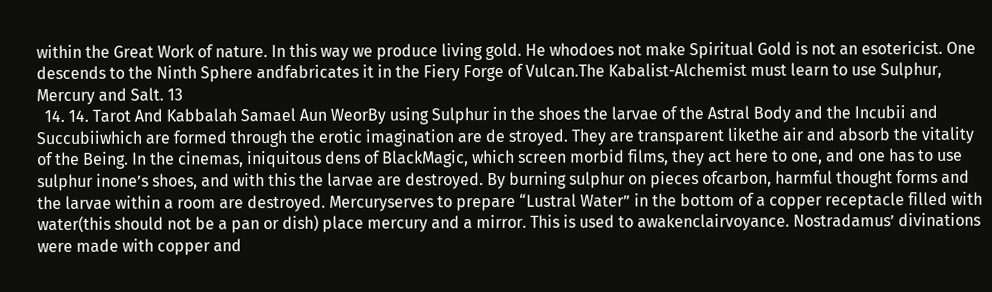within the Great Work of nature. In this way we produce living gold. He whodoes not make Spiritual Gold is not an esotericist. One descends to the Ninth Sphere andfabricates it in the Fiery Forge of Vulcan.The Kabalist-Alchemist must learn to use Sulphur, Mercury and Salt. 13
  14. 14. Tarot And Kabbalah Samael Aun WeorBy using Sulphur in the shoes the larvae of the Astral Body and the Incubii and Succubiiwhich are formed through the erotic imagination are de stroyed. They are transparent likethe air and absorb the vitality of the Being. In the cinemas, iniquitous dens of BlackMagic, which screen morbid films, they act here to one, and one has to use sulphur inone’s shoes, and with this the larvae are destroyed. By burning sulphur on pieces ofcarbon, harmful thought forms and the larvae within a room are destroyed. Mercuryserves to prepare “Lustral Water” in the bottom of a copper receptacle filled with water(this should not be a pan or dish) place mercury and a mirror. This is used to awakenclairvoyance. Nostradamus’ divinations were made with copper and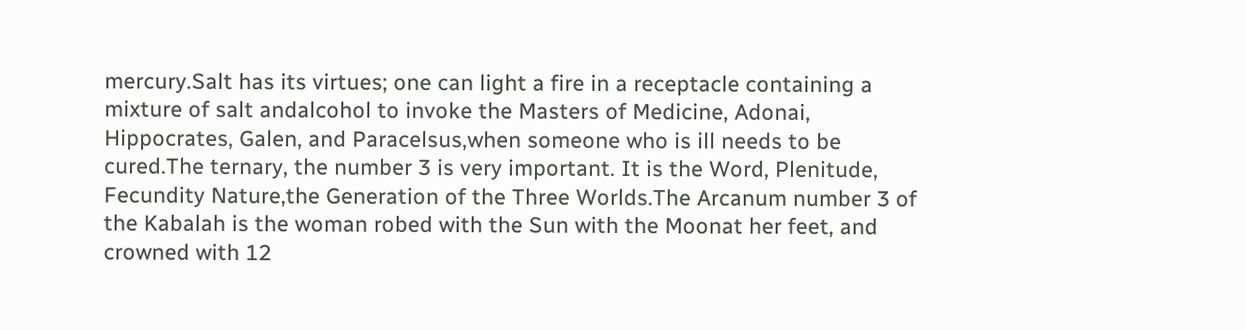mercury.Salt has its virtues; one can light a fire in a receptacle containing a mixture of salt andalcohol to invoke the Masters of Medicine, Adonai, Hippocrates, Galen, and Paracelsus,when someone who is ill needs to be cured.The ternary, the number 3 is very important. It is the Word, Plenitude, Fecundity Nature,the Generation of the Three Worlds.The Arcanum number 3 of the Kabalah is the woman robed with the Sun with the Moonat her feet, and crowned with 12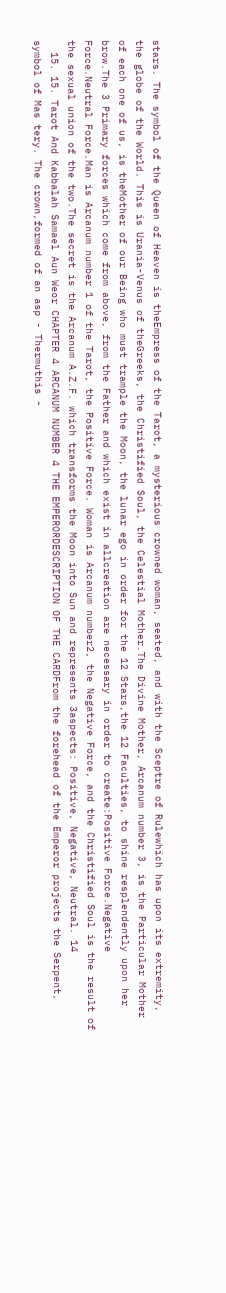stars. The symbol of the Queen of Heaven is theEmpress of the Tarot, a mysterious crowned woman, seated, and with the Sceptre of Rulewhich has upon its extremity, the globe of the World. This is Urania-Venus of theGreeks, the Christified Soul, the Celestial Mother.The Divine Mother, Arcanum number 3, is the Particular Mother of each one of us, is theMother of our Being who must trample the Moon, the lunar ego in order for the 12 Stars,the 12 Faculties, to shine resplendently upon her brow.The 3 Primary forces which come from above, from the Father and which exist in allcreation are necessary in order to create:Positive Force.Negative Force.Neutral Force.Man is Arcanum number 1 of the Tarot, the Positive Force. Woman is Arcanum number2, the Negative Force, and the Christified Soul is the result of the sexual union of the two.The secret is the Arcanum A.Z.F. which transforms the Moon into Sun and represents 3aspects: Positive, Negative, Neutral. 14
  15. 15. Tarot And Kabbalah Samael Aun Weor CHAPTER 4 ARCANUM NUMBER 4 THE EMPERORDESCRIPTION OF THE CARDFrom the forehead of the Emperor projects the Serpent, symbol of Mas tery. The crown,formed of an asp - Thermuthis -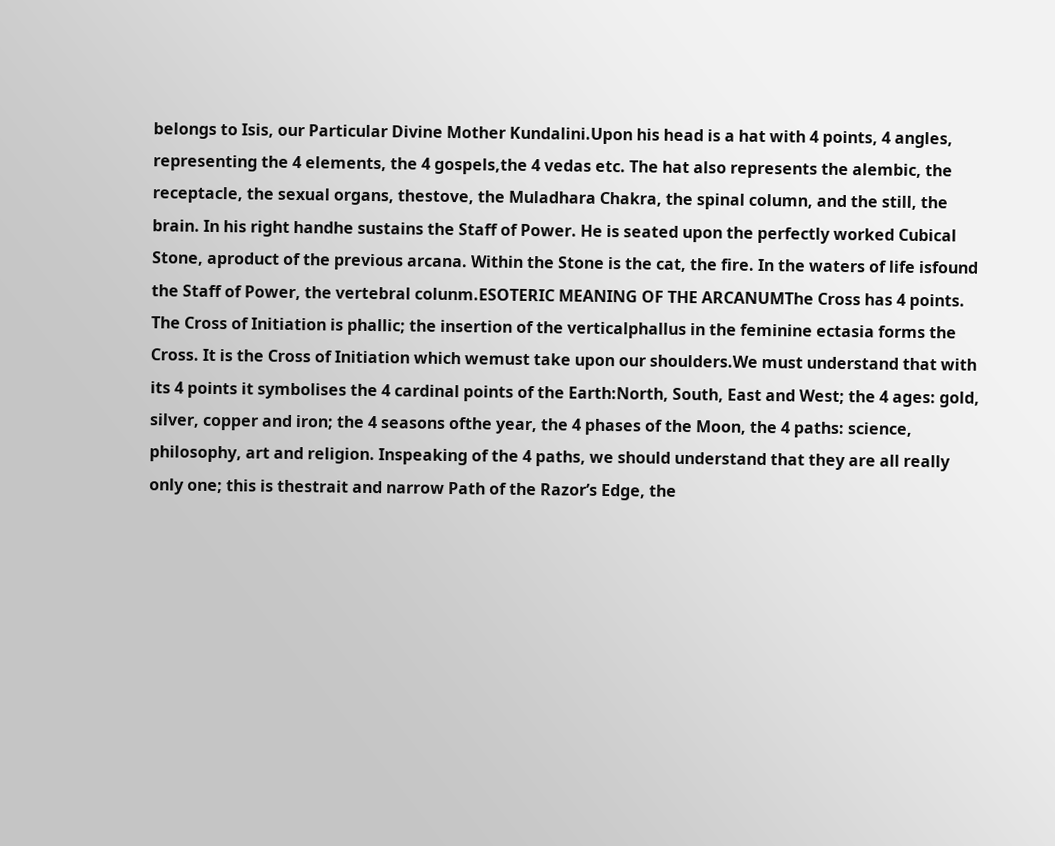belongs to Isis, our Particular Divine Mother Kundalini.Upon his head is a hat with 4 points, 4 angles, representing the 4 elements, the 4 gospels,the 4 vedas etc. The hat also represents the alembic, the receptacle, the sexual organs, thestove, the Muladhara Chakra, the spinal column, and the still, the brain. In his right handhe sustains the Staff of Power. He is seated upon the perfectly worked Cubical Stone, aproduct of the previous arcana. Within the Stone is the cat, the fire. In the waters of life isfound the Staff of Power, the vertebral colunm.ESOTERIC MEANING OF THE ARCANUMThe Cross has 4 points. The Cross of Initiation is phallic; the insertion of the verticalphallus in the feminine ectasia forms the Cross. It is the Cross of Initiation which wemust take upon our shoulders.We must understand that with its 4 points it symbolises the 4 cardinal points of the Earth:North, South, East and West; the 4 ages: gold, silver, copper and iron; the 4 seasons ofthe year, the 4 phases of the Moon, the 4 paths: science, philosophy, art and religion. Inspeaking of the 4 paths, we should understand that they are all really only one; this is thestrait and narrow Path of the Razor’s Edge, the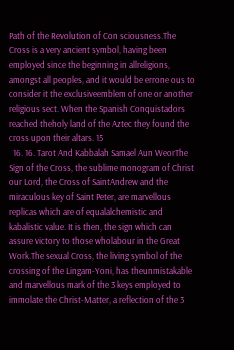Path of the Revolution of Con sciousness.The Cross is a very ancient symbol, having been employed since the beginning in allreligions, amongst all peoples, and it would be errone ous to consider it the exclusiveemblem of one or another religious sect. When the Spanish Conquistadors reached theholy land of the Aztec they found the cross upon their altars. 15
  16. 16. Tarot And Kabbalah Samael Aun WeorThe Sign of the Cross, the sublime monogram of Christ our Lord, the Cross of SaintAndrew and the miraculous key of Saint Peter, are marvellous replicas which are of equalalchemistic and kabalistic value. It is then, the sign which can assure victory to those wholabour in the Great Work.The sexual Cross, the living symbol of the crossing of the Lingam-Yoni, has theunmistakable and marvellous mark of the 3 keys employed to immolate the Christ-Matter, a reflection of the 3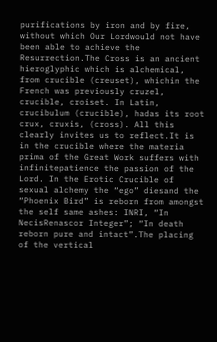purifications by iron and by fire, without which Our Lordwould not have been able to achieve the Resurrection.The Cross is an ancient hieroglyphic which is alchemical, from crucible (creuset), whichin the French was previously cruzel, crucible, croiset. In Latin, crucibulum (crucible), hadas its root crux, cruxis, (cross). All this clearly invites us to reflect.It is in the crucible where the materia prima of the Great Work suffers with infinitepatience the passion of the Lord. In the Erotic Crucible of sexual alchemy the “ego” diesand the “Phoenix Bird” is reborn from amongst the self same ashes: INRI, “In NecisRenascor Integer”; “In death reborn pure and intact”.The placing of the vertical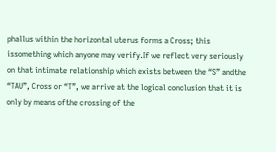phallus within the horizontal uterus forms a Cross; this issomething which anyone may verify.If we reflect very seriously on that intimate relationship which exists between the “S” andthe “TAU”, Cross or “T”, we arrive at the logical conclusion that it is only by means ofthe crossing of the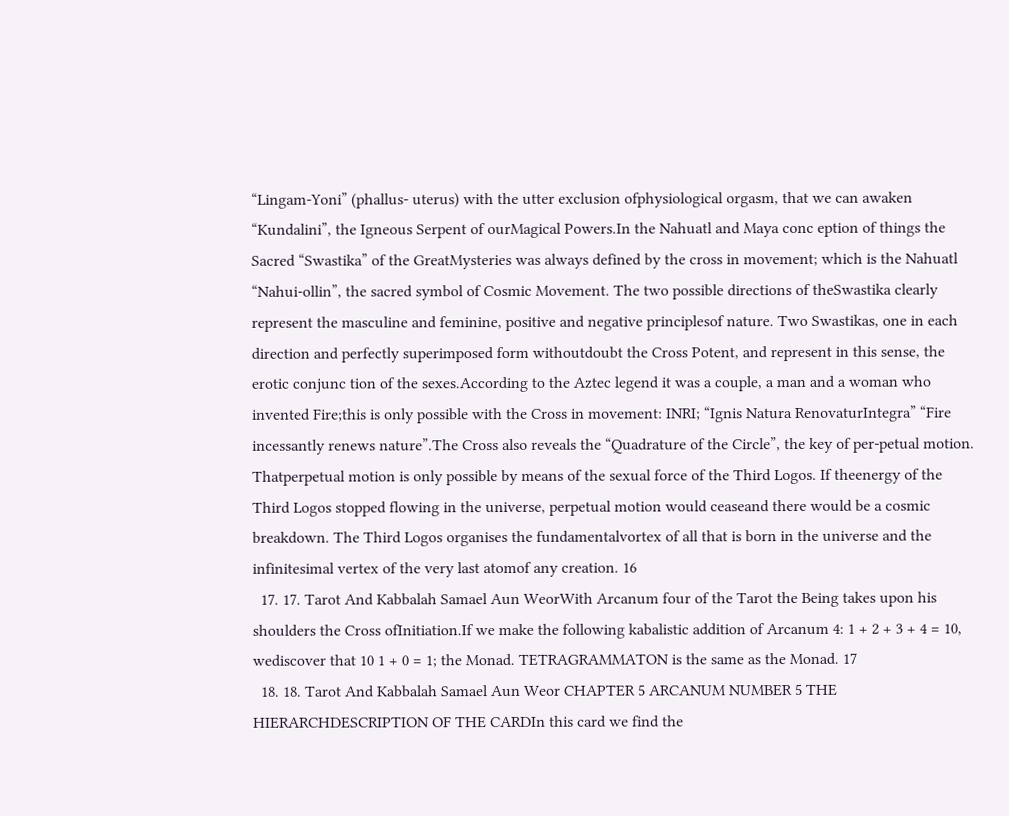“Lingam-Yoni” (phallus- uterus) with the utter exclusion ofphysiological orgasm, that we can awaken “Kundalini”, the Igneous Serpent of ourMagical Powers.In the Nahuatl and Maya conc eption of things the Sacred “Swastika” of the GreatMysteries was always defined by the cross in movement; which is the Nahuatl “Nahui-ollin”, the sacred symbol of Cosmic Movement. The two possible directions of theSwastika clearly represent the masculine and feminine, positive and negative principlesof nature. Two Swastikas, one in each direction and perfectly superimposed form withoutdoubt the Cross Potent, and represent in this sense, the erotic conjunc tion of the sexes.According to the Aztec legend it was a couple, a man and a woman who invented Fire;this is only possible with the Cross in movement: INRI; “Ignis Natura RenovaturIntegra” “Fire incessantly renews nature”.The Cross also reveals the “Quadrature of the Circle”, the key of per-petual motion. Thatperpetual motion is only possible by means of the sexual force of the Third Logos. If theenergy of the Third Logos stopped flowing in the universe, perpetual motion would ceaseand there would be a cosmic breakdown. The Third Logos organises the fundamentalvortex of all that is born in the universe and the infinitesimal vertex of the very last atomof any creation. 16
  17. 17. Tarot And Kabbalah Samael Aun WeorWith Arcanum four of the Tarot the Being takes upon his shoulders the Cross ofInitiation.If we make the following kabalistic addition of Arcanum 4: 1 + 2 + 3 + 4 = 10, wediscover that 10 1 + 0 = 1; the Monad. TETRAGRAMMATON is the same as the Monad. 17
  18. 18. Tarot And Kabbalah Samael Aun Weor CHAPTER 5 ARCANUM NUMBER 5 THE HIERARCHDESCRIPTION OF THE CARDIn this card we find the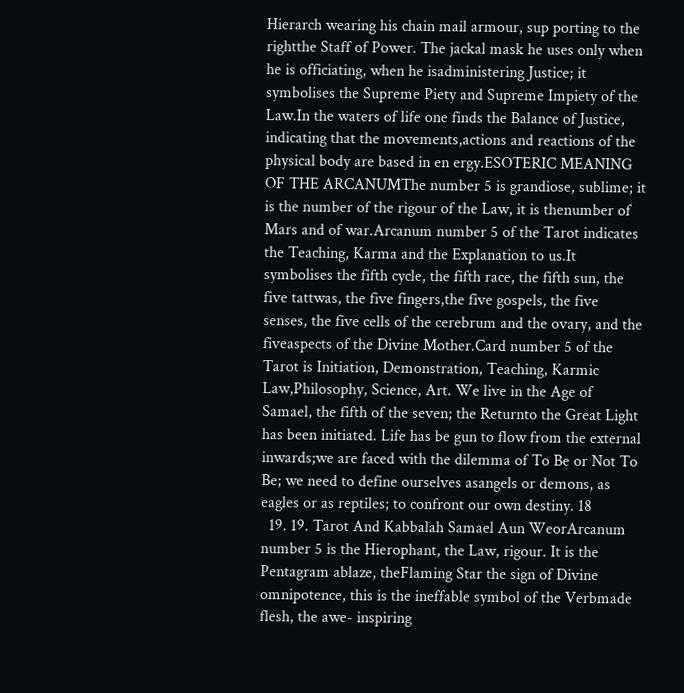Hierarch wearing his chain mail armour, sup porting to the rightthe Staff of Power. The jackal mask he uses only when he is officiating, when he isadministering Justice; it symbolises the Supreme Piety and Supreme Impiety of the Law.In the waters of life one finds the Balance of Justice, indicating that the movements,actions and reactions of the physical body are based in en ergy.ESOTERIC MEANING OF THE ARCANUMThe number 5 is grandiose, sublime; it is the number of the rigour of the Law, it is thenumber of Mars and of war.Arcanum number 5 of the Tarot indicates the Teaching, Karma and the Explanation to us.It symbolises the fifth cycle, the fifth race, the fifth sun, the five tattwas, the five fingers,the five gospels, the five senses, the five cells of the cerebrum and the ovary, and the fiveaspects of the Divine Mother.Card number 5 of the Tarot is Initiation, Demonstration, Teaching, Karmic Law,Philosophy, Science, Art. We live in the Age of Samael, the fifth of the seven; the Returnto the Great Light has been initiated. Life has be gun to flow from the external inwards;we are faced with the dilemma of To Be or Not To Be; we need to define ourselves asangels or demons, as eagles or as reptiles; to confront our own destiny. 18
  19. 19. Tarot And Kabbalah Samael Aun WeorArcanum number 5 is the Hierophant, the Law, rigour. It is the Pentagram ablaze, theFlaming Star the sign of Divine omnipotence, this is the ineffable symbol of the Verbmade flesh, the awe- inspiring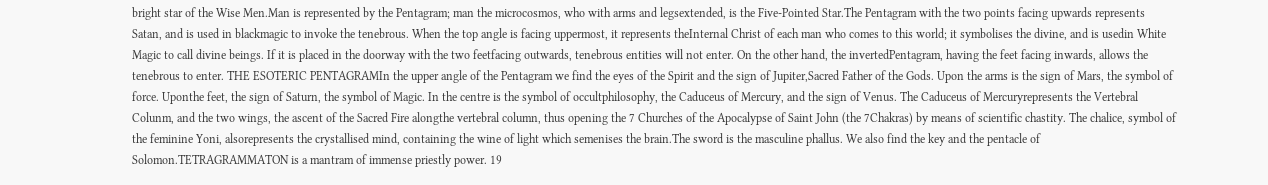bright star of the Wise Men.Man is represented by the Pentagram; man the microcosmos, who with arms and legsextended, is the Five-Pointed Star.The Pentagram with the two points facing upwards represents Satan, and is used in blackmagic to invoke the tenebrous. When the top angle is facing uppermost, it represents theInternal Christ of each man who comes to this world; it symbolises the divine, and is usedin White Magic to call divine beings. If it is placed in the doorway with the two feetfacing outwards, tenebrous entities will not enter. On the other hand, the invertedPentagram, having the feet facing inwards, allows the tenebrous to enter. THE ESOTERIC PENTAGRAMIn the upper angle of the Pentagram we find the eyes of the Spirit and the sign of Jupiter,Sacred Father of the Gods. Upon the arms is the sign of Mars, the symbol of force. Uponthe feet, the sign of Saturn, the symbol of Magic. In the centre is the symbol of occultphilosophy, the Caduceus of Mercury, and the sign of Venus. The Caduceus of Mercuryrepresents the Vertebral Colunm, and the two wings, the ascent of the Sacred Fire alongthe vertebral column, thus opening the 7 Churches of the Apocalypse of Saint John (the 7Chakras) by means of scientific chastity. The chalice, symbol of the feminine Yoni, alsorepresents the crystallised mind, containing the wine of light which semenises the brain.The sword is the masculine phallus. We also find the key and the pentacle of Solomon.TETRAGRAMMATON is a mantram of immense priestly power. 19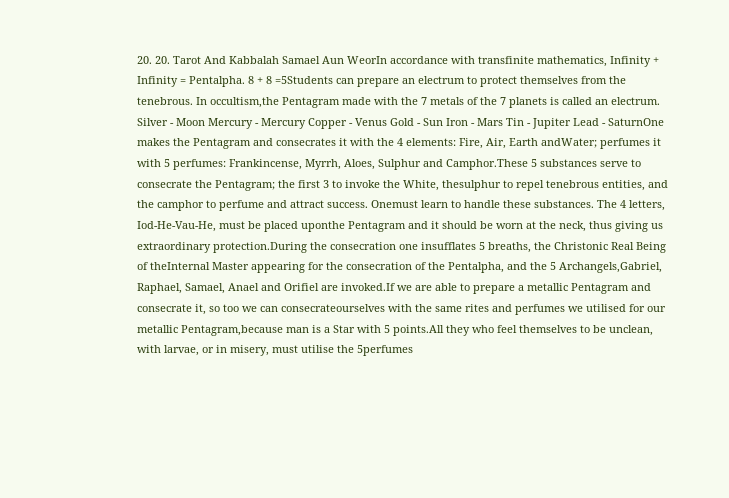20. 20. Tarot And Kabbalah Samael Aun WeorIn accordance with transfinite mathematics, Infinity + Infinity = Pentalpha. 8 + 8 =5Students can prepare an electrum to protect themselves from the tenebrous. In occultism,the Pentagram made with the 7 metals of the 7 planets is called an electrum. Silver - Moon Mercury - Mercury Copper - Venus Gold - Sun Iron - Mars Tin - Jupiter Lead - SaturnOne makes the Pentagram and consecrates it with the 4 elements: Fire, Air, Earth andWater; perfumes it with 5 perfumes: Frankincense, Myrrh, Aloes, Sulphur and Camphor.These 5 substances serve to consecrate the Pentagram; the first 3 to invoke the White, thesulphur to repel tenebrous entities, and the camphor to perfume and attract success. Onemust learn to handle these substances. The 4 letters, Iod-He-Vau-He, must be placed uponthe Pentagram and it should be worn at the neck, thus giving us extraordinary protection.During the consecration one insufflates 5 breaths, the Christonic Real Being of theInternal Master appearing for the consecration of the Pentalpha, and the 5 Archangels,Gabriel, Raphael, Samael, Anael and Orifiel are invoked.If we are able to prepare a metallic Pentagram and consecrate it, so too we can consecrateourselves with the same rites and perfumes we utilised for our metallic Pentagram,because man is a Star with 5 points.All they who feel themselves to be unclean, with larvae, or in misery, must utilise the 5perfumes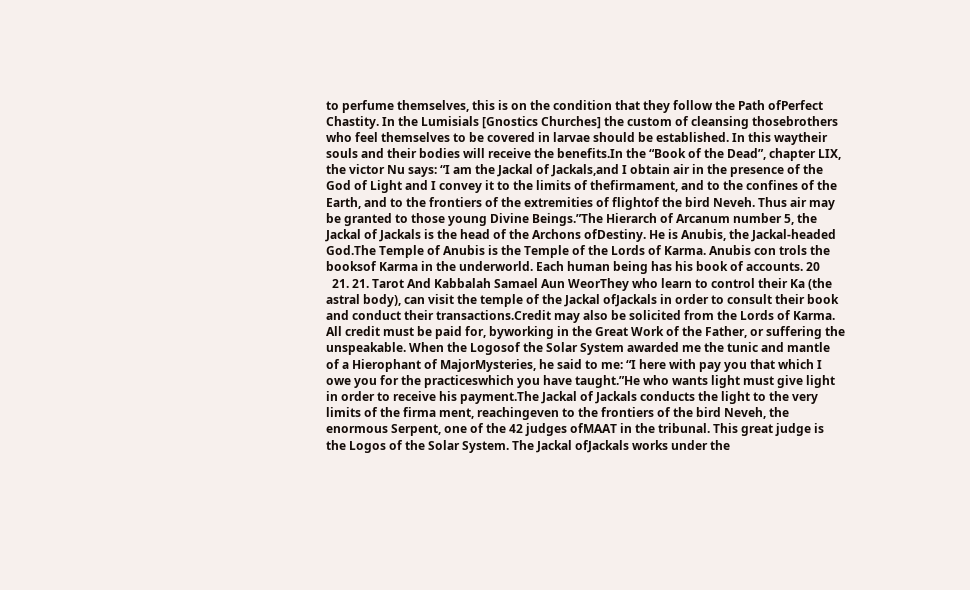to perfume themselves, this is on the condition that they follow the Path ofPerfect Chastity. In the Lumisials [Gnostics Churches] the custom of cleansing thosebrothers who feel themselves to be covered in larvae should be established. In this waytheir souls and their bodies will receive the benefits.In the “Book of the Dead”, chapter LIX, the victor Nu says: “I am the Jackal of Jackals,and I obtain air in the presence of the God of Light and I convey it to the limits of thefirmament, and to the confines of the Earth, and to the frontiers of the extremities of flightof the bird Neveh. Thus air may be granted to those young Divine Beings.”The Hierarch of Arcanum number 5, the Jackal of Jackals is the head of the Archons ofDestiny. He is Anubis, the Jackal-headed God.The Temple of Anubis is the Temple of the Lords of Karma. Anubis con trols the booksof Karma in the underworld. Each human being has his book of accounts. 20
  21. 21. Tarot And Kabbalah Samael Aun WeorThey who learn to control their Ka (the astral body), can visit the temple of the Jackal ofJackals in order to consult their book and conduct their transactions.Credit may also be solicited from the Lords of Karma. All credit must be paid for, byworking in the Great Work of the Father, or suffering the unspeakable. When the Logosof the Solar System awarded me the tunic and mantle of a Hierophant of MajorMysteries, he said to me: “I here with pay you that which I owe you for the practiceswhich you have taught.”He who wants light must give light in order to receive his payment.The Jackal of Jackals conducts the light to the very limits of the firma ment, reachingeven to the frontiers of the bird Neveh, the enormous Serpent, one of the 42 judges ofMAAT in the tribunal. This great judge is the Logos of the Solar System. The Jackal ofJackals works under the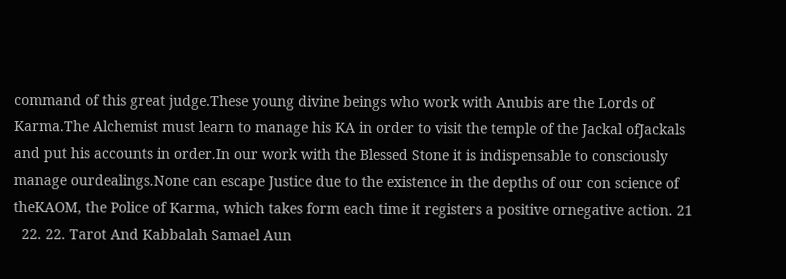command of this great judge.These young divine beings who work with Anubis are the Lords of Karma.The Alchemist must learn to manage his KA in order to visit the temple of the Jackal ofJackals and put his accounts in order.In our work with the Blessed Stone it is indispensable to consciously manage ourdealings.None can escape Justice due to the existence in the depths of our con science of theKAOM, the Police of Karma, which takes form each time it registers a positive ornegative action. 21
  22. 22. Tarot And Kabbalah Samael Aun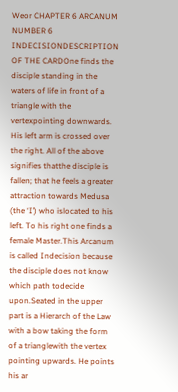Weor CHAPTER 6 ARCANUM NUMBER 6 INDECISIONDESCRIPTION OF THE CARDOne finds the disciple standing in the waters of life in front of a triangle with the vertexpointing downwards. His left arm is crossed over the right. All of the above signifies thatthe disciple is fallen; that he feels a greater attraction towards Medusa (the ‘I’) who islocated to his left. To his right one finds a female Master.This Arcanum is called Indecision because the disciple does not know which path todecide upon.Seated in the upper part is a Hierarch of the Law with a bow taking the form of a trianglewith the vertex pointing upwards. He points his ar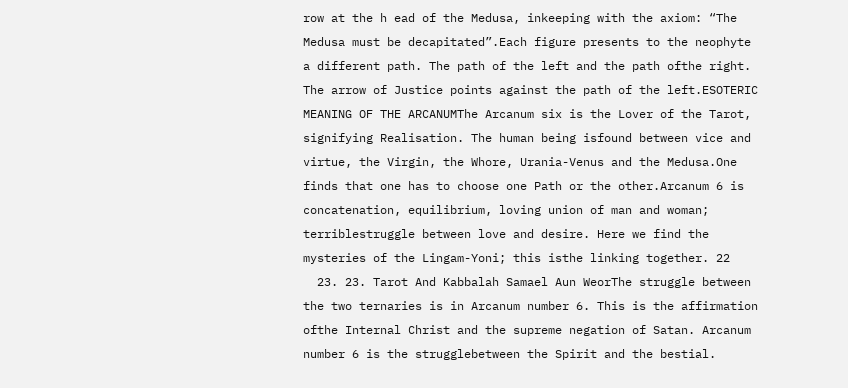row at the h ead of the Medusa, inkeeping with the axiom: “The Medusa must be decapitated”.Each figure presents to the neophyte a different path. The path of the left and the path ofthe right. The arrow of Justice points against the path of the left.ESOTERIC MEANING OF THE ARCANUMThe Arcanum six is the Lover of the Tarot, signifying Realisation. The human being isfound between vice and virtue, the Virgin, the Whore, Urania-Venus and the Medusa.One finds that one has to choose one Path or the other.Arcanum 6 is concatenation, equilibrium, loving union of man and woman; terriblestruggle between love and desire. Here we find the mysteries of the Lingam-Yoni; this isthe linking together. 22
  23. 23. Tarot And Kabbalah Samael Aun WeorThe struggle between the two ternaries is in Arcanum number 6. This is the affirmation ofthe Internal Christ and the supreme negation of Satan. Arcanum number 6 is the strugglebetween the Spirit and the bestial.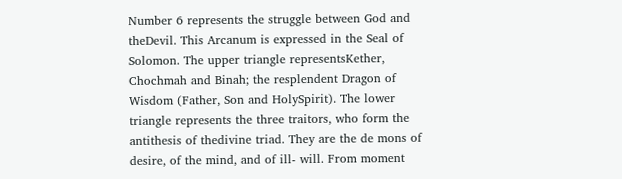Number 6 represents the struggle between God and theDevil. This Arcanum is expressed in the Seal of Solomon. The upper triangle representsKether, Chochmah and Binah; the resplendent Dragon of Wisdom (Father, Son and HolySpirit). The lower triangle represents the three traitors, who form the antithesis of thedivine triad. They are the de mons of desire, of the mind, and of ill- will. From moment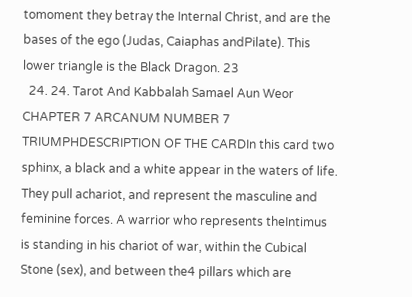tomoment they betray the Internal Christ, and are the bases of the ego (Judas, Caiaphas andPilate). This lower triangle is the Black Dragon. 23
  24. 24. Tarot And Kabbalah Samael Aun Weor CHAPTER 7 ARCANUM NUMBER 7 TRIUMPHDESCRIPTION OF THE CARDIn this card two sphinx, a black and a white appear in the waters of life. They pull achariot, and represent the masculine and feminine forces. A warrior who represents theIntimus is standing in his chariot of war, within the Cubical Stone (sex), and between the4 pillars which are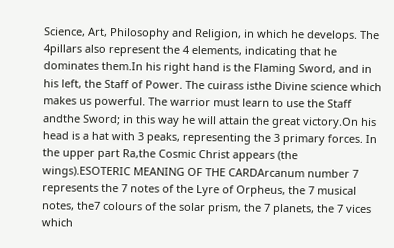Science, Art, Philosophy and Religion, in which he develops. The 4pillars also represent the 4 elements, indicating that he dominates them.In his right hand is the Flaming Sword, and in his left, the Staff of Power. The cuirass isthe Divine science which makes us powerful. The warrior must learn to use the Staff andthe Sword; in this way he will attain the great victory.On his head is a hat with 3 peaks, representing the 3 primary forces. In the upper part Ra,the Cosmic Christ appears (the wings).ESOTERIC MEANING OF THE CARDArcanum number 7 represents the 7 notes of the Lyre of Orpheus, the 7 musical notes, the7 colours of the solar prism, the 7 planets, the 7 vices which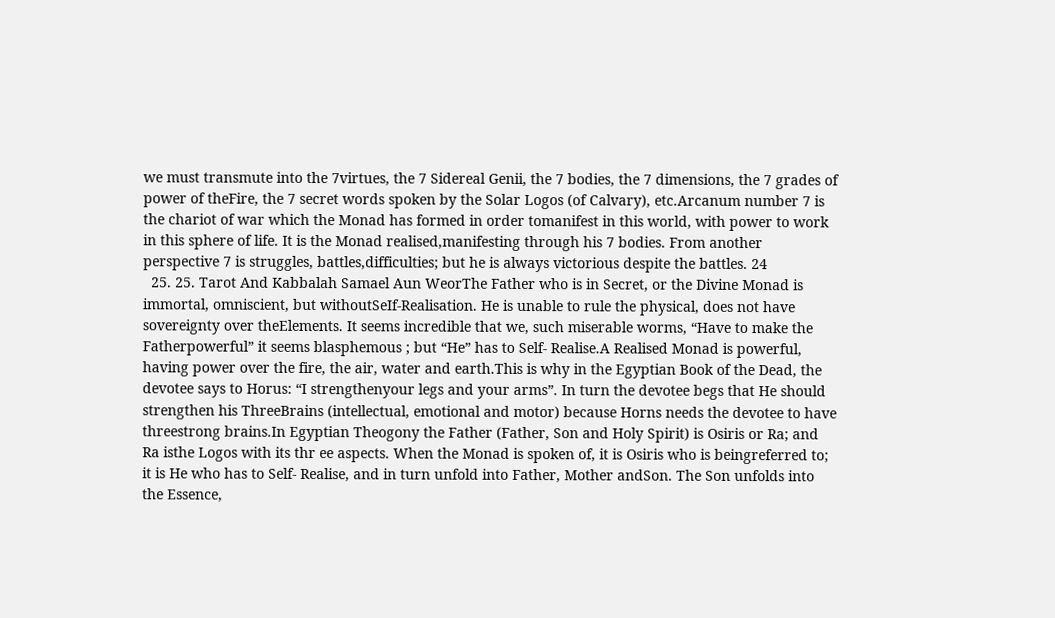we must transmute into the 7virtues, the 7 Sidereal Genii, the 7 bodies, the 7 dimensions, the 7 grades of power of theFire, the 7 secret words spoken by the Solar Logos (of Calvary), etc.Arcanum number 7 is the chariot of war which the Monad has formed in order tomanifest in this world, with power to work in this sphere of life. It is the Monad realised,manifesting through his 7 bodies. From another perspective 7 is struggles, battles,difficulties; but he is always victorious despite the battles. 24
  25. 25. Tarot And Kabbalah Samael Aun WeorThe Father who is in Secret, or the Divine Monad is immortal, omniscient, but withoutSeIf-Realisation. He is unable to rule the physical, does not have sovereignty over theElements. It seems incredible that we, such miserable worms, “Have to make the Fatherpowerful” it seems blasphemous ; but “He” has to Self- Realise.A Realised Monad is powerful, having power over the fire, the air, water and earth.This is why in the Egyptian Book of the Dead, the devotee says to Horus: “I strengthenyour legs and your arms”. In turn the devotee begs that He should strengthen his ThreeBrains (intellectual, emotional and motor) because Horns needs the devotee to have threestrong brains.In Egyptian Theogony the Father (Father, Son and Holy Spirit) is Osiris or Ra; and Ra isthe Logos with its thr ee aspects. When the Monad is spoken of, it is Osiris who is beingreferred to; it is He who has to Self- Realise, and in turn unfold into Father, Mother andSon. The Son unfolds into the Essence,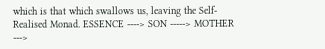which is that which swallows us, leaving the Self-Realised Monad. ESSENCE ----> SON -----> MOTHER --->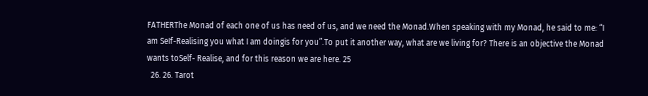FATHERThe Monad of each one of us has need of us, and we need the Monad.When speaking with my Monad, he said to me: “I am SeIf-Realising you what I am doingis for you”.To put it another way, what are we living for? There is an objective the Monad wants toSelf- Realise, and for this reason we are here. 25
  26. 26. Tarot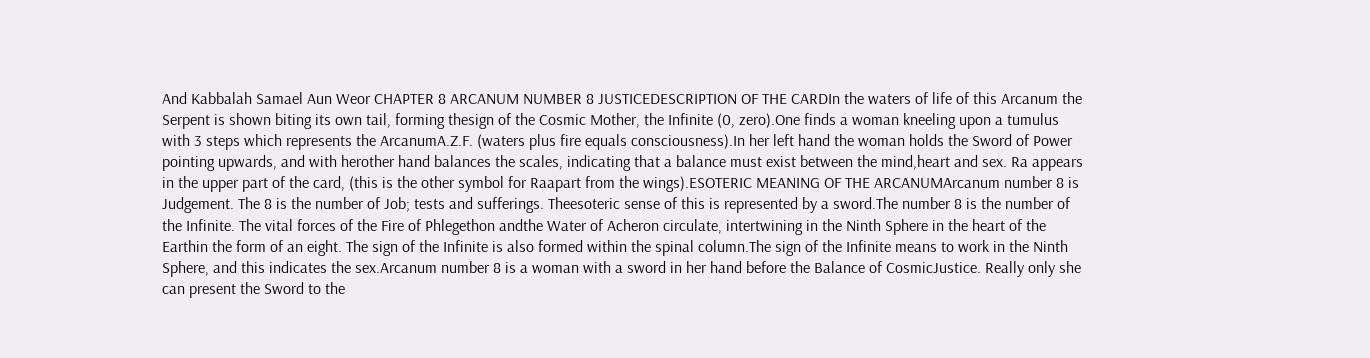And Kabbalah Samael Aun Weor CHAPTER 8 ARCANUM NUMBER 8 JUSTICEDESCRIPTION OF THE CARDIn the waters of life of this Arcanum the Serpent is shown biting its own tail, forming thesign of the Cosmic Mother, the Infinite (0, zero).One finds a woman kneeling upon a tumulus with 3 steps which represents the ArcanumA.Z.F. (waters plus fire equals consciousness).In her left hand the woman holds the Sword of Power pointing upwards, and with herother hand balances the scales, indicating that a balance must exist between the mind,heart and sex. Ra appears in the upper part of the card, (this is the other symbol for Raapart from the wings).ESOTERIC MEANING OF THE ARCANUMArcanum number 8 is Judgement. The 8 is the number of Job; tests and sufferings. Theesoteric sense of this is represented by a sword.The number 8 is the number of the Infinite. The vital forces of the Fire of Phlegethon andthe Water of Acheron circulate, intertwining in the Ninth Sphere in the heart of the Earthin the form of an eight. The sign of the Infinite is also formed within the spinal column.The sign of the Infinite means to work in the Ninth Sphere, and this indicates the sex.Arcanum number 8 is a woman with a sword in her hand before the Balance of CosmicJustice. Really only she can present the Sword to the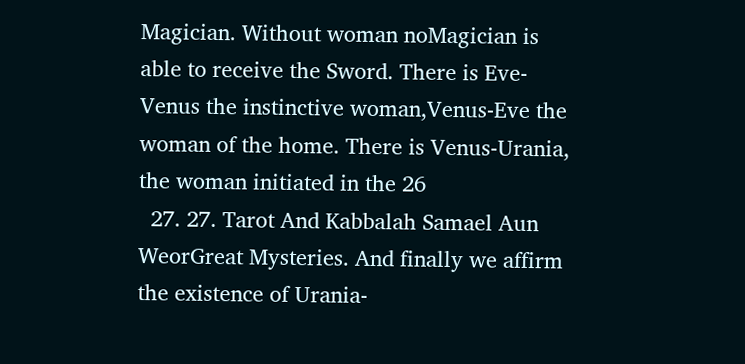Magician. Without woman noMagician is able to receive the Sword. There is Eve-Venus the instinctive woman,Venus-Eve the woman of the home. There is Venus-Urania, the woman initiated in the 26
  27. 27. Tarot And Kabbalah Samael Aun WeorGreat Mysteries. And finally we affirm the existence of Urania-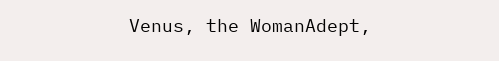Venus, the WomanAdept,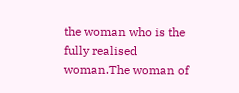the woman who is the fully realised woman.The woman of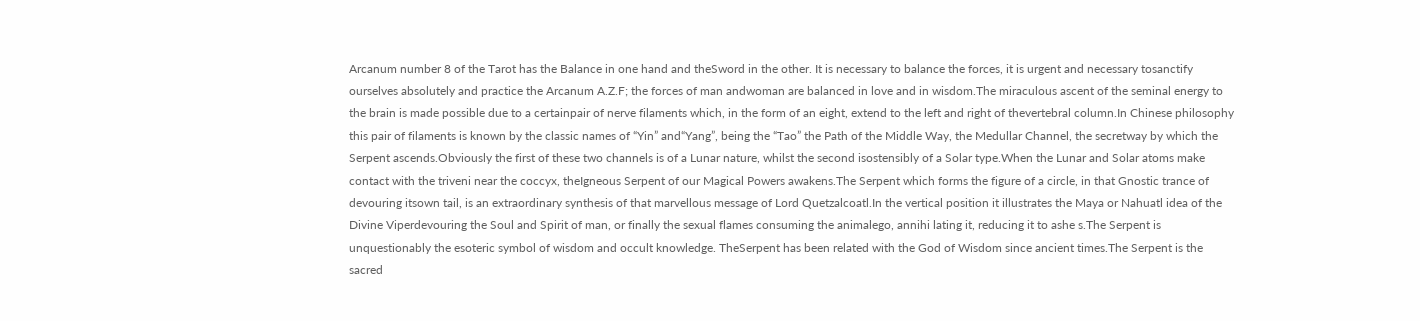Arcanum number 8 of the Tarot has the Balance in one hand and theSword in the other. It is necessary to balance the forces, it is urgent and necessary tosanctify ourselves absolutely and practice the Arcanum A.Z.F; the forces of man andwoman are balanced in love and in wisdom.The miraculous ascent of the seminal energy to the brain is made possible due to a certainpair of nerve filaments which, in the form of an eight, extend to the left and right of thevertebral column.In Chinese philosophy this pair of filaments is known by the classic names of “Yin” and“Yang”, being the “Tao” the Path of the Middle Way, the Medullar Channel, the secretway by which the Serpent ascends.Obviously the first of these two channels is of a Lunar nature, whilst the second isostensibly of a Solar type.When the Lunar and Solar atoms make contact with the triveni near the coccyx, theIgneous Serpent of our Magical Powers awakens.The Serpent which forms the figure of a circle, in that Gnostic trance of devouring itsown tail, is an extraordinary synthesis of that marvellous message of Lord Quetzalcoatl.In the vertical position it illustrates the Maya or Nahuatl idea of the Divine Viperdevouring the Soul and Spirit of man, or finally the sexual flames consuming the animalego, annihi lating it, reducing it to ashe s.The Serpent is unquestionably the esoteric symbol of wisdom and occult knowledge. TheSerpent has been related with the God of Wisdom since ancient times.The Serpent is the sacred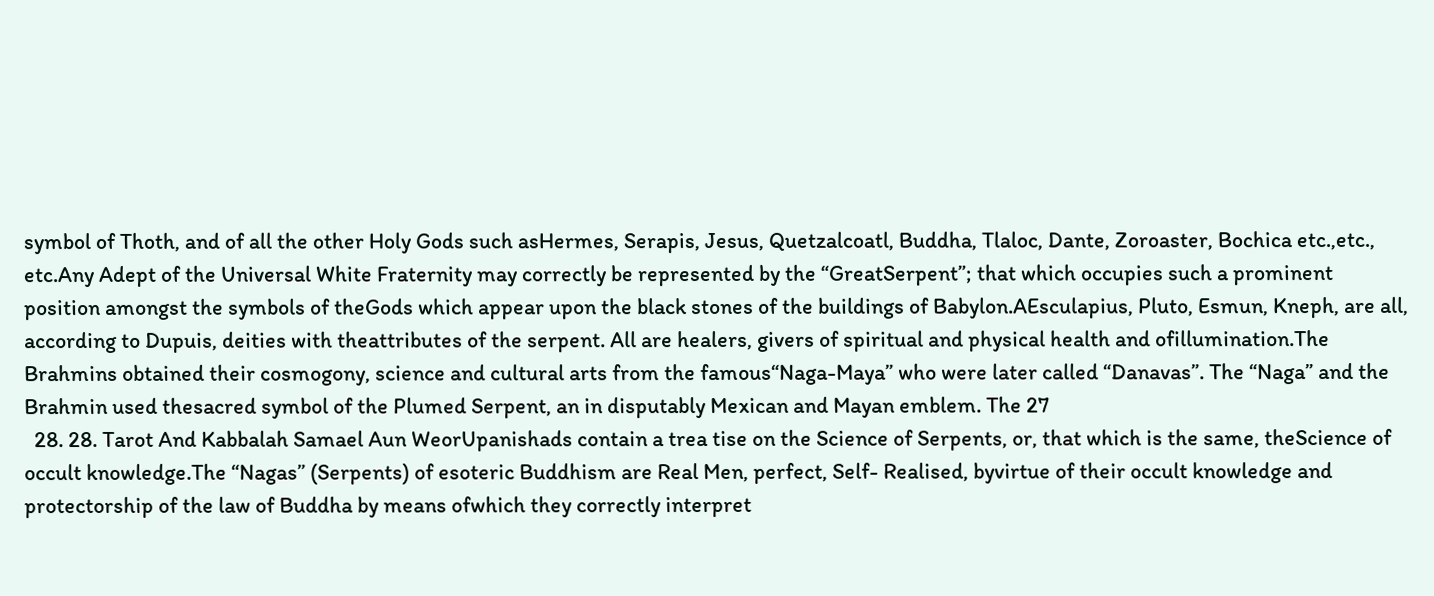symbol of Thoth, and of all the other Holy Gods such asHermes, Serapis, Jesus, Quetzalcoatl, Buddha, Tlaloc, Dante, Zoroaster, Bochica etc.,etc., etc.Any Adept of the Universal White Fraternity may correctly be represented by the “GreatSerpent”; that which occupies such a prominent position amongst the symbols of theGods which appear upon the black stones of the buildings of Babylon.AEsculapius, Pluto, Esmun, Kneph, are all, according to Dupuis, deities with theattributes of the serpent. All are healers, givers of spiritual and physical health and ofillumination.The Brahmins obtained their cosmogony, science and cultural arts from the famous“Naga-Maya” who were later called “Danavas”. The “Naga” and the Brahmin used thesacred symbol of the Plumed Serpent, an in disputably Mexican and Mayan emblem. The 27
  28. 28. Tarot And Kabbalah Samael Aun WeorUpanishads contain a trea tise on the Science of Serpents, or, that which is the same, theScience of occult knowledge.The “Nagas” (Serpents) of esoteric Buddhism are Real Men, perfect, Self- Realised, byvirtue of their occult knowledge and protectorship of the law of Buddha by means ofwhich they correctly interpret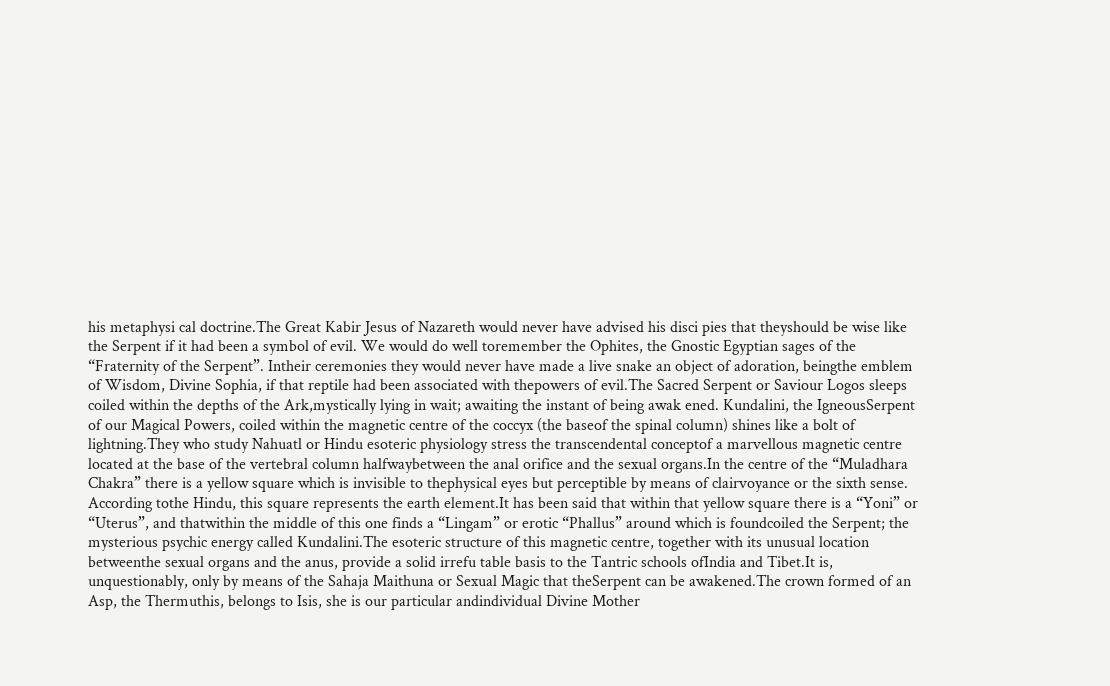his metaphysi cal doctrine.The Great Kabir Jesus of Nazareth would never have advised his disci pies that theyshould be wise like the Serpent if it had been a symbol of evil. We would do well toremember the Ophites, the Gnostic Egyptian sages of the “Fraternity of the Serpent”. Intheir ceremonies they would never have made a live snake an object of adoration, beingthe emblem of Wisdom, Divine Sophia, if that reptile had been associated with thepowers of evil.The Sacred Serpent or Saviour Logos sleeps coiled within the depths of the Ark,mystically lying in wait; awaiting the instant of being awak ened. Kundalini, the IgneousSerpent of our Magical Powers, coiled within the magnetic centre of the coccyx (the baseof the spinal column) shines like a bolt of lightning.They who study Nahuatl or Hindu esoteric physiology stress the transcendental conceptof a marvellous magnetic centre located at the base of the vertebral column halfwaybetween the anal orifice and the sexual organs.In the centre of the “Muladhara Chakra” there is a yellow square which is invisible to thephysical eyes but perceptible by means of clairvoyance or the sixth sense. According tothe Hindu, this square represents the earth element.It has been said that within that yellow square there is a “Yoni” or “Uterus”, and thatwithin the middle of this one finds a “Lingam” or erotic “Phallus” around which is foundcoiled the Serpent; the mysterious psychic energy called Kundalini.The esoteric structure of this magnetic centre, together with its unusual location betweenthe sexual organs and the anus, provide a solid irrefu table basis to the Tantric schools ofIndia and Tibet.It is, unquestionably, only by means of the Sahaja Maithuna or Sexual Magic that theSerpent can be awakened.The crown formed of an Asp, the Thermuthis, belongs to Isis, she is our particular andindividual Divine Mother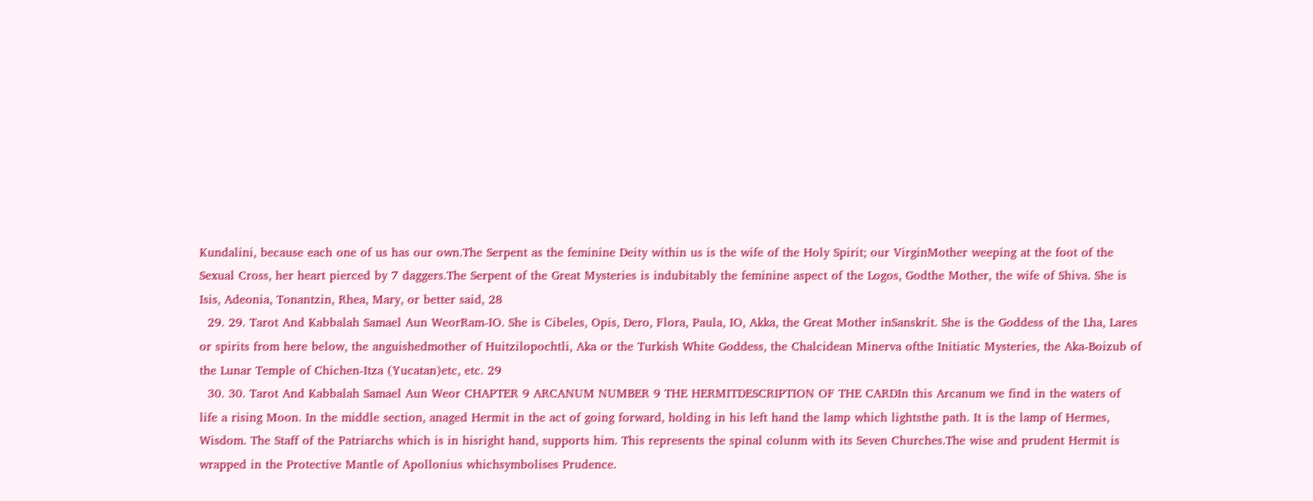Kundalini, because each one of us has our own.The Serpent as the feminine Deity within us is the wife of the Holy Spirit; our VirginMother weeping at the foot of the Sexual Cross, her heart pierced by 7 daggers.The Serpent of the Great Mysteries is indubitably the feminine aspect of the Logos, Godthe Mother, the wife of Shiva. She is Isis, Adeonia, Tonantzin, Rhea, Mary, or better said, 28
  29. 29. Tarot And Kabbalah Samael Aun WeorRam-IO. She is Cibeles, Opis, Dero, Flora, Paula, IO, Akka, the Great Mother inSanskrit. She is the Goddess of the Lha, Lares or spirits from here below, the anguishedmother of Huitzilopochtli, Aka or the Turkish White Goddess, the Chalcidean Minerva ofthe Initiatic Mysteries, the Aka-Boizub of the Lunar Temple of Chichen-Itza (Yucatan)etc, etc. 29
  30. 30. Tarot And Kabbalah Samael Aun Weor CHAPTER 9 ARCANUM NUMBER 9 THE HERMITDESCRIPTION OF THE CARDIn this Arcanum we find in the waters of life a rising Moon. In the middle section, anaged Hermit in the act of going forward, holding in his left hand the lamp which lightsthe path. It is the lamp of Hermes, Wisdom. The Staff of the Patriarchs which is in hisright hand, supports him. This represents the spinal colunm with its Seven Churches.The wise and prudent Hermit is wrapped in the Protective Mantle of Apollonius whichsymbolises Prudence.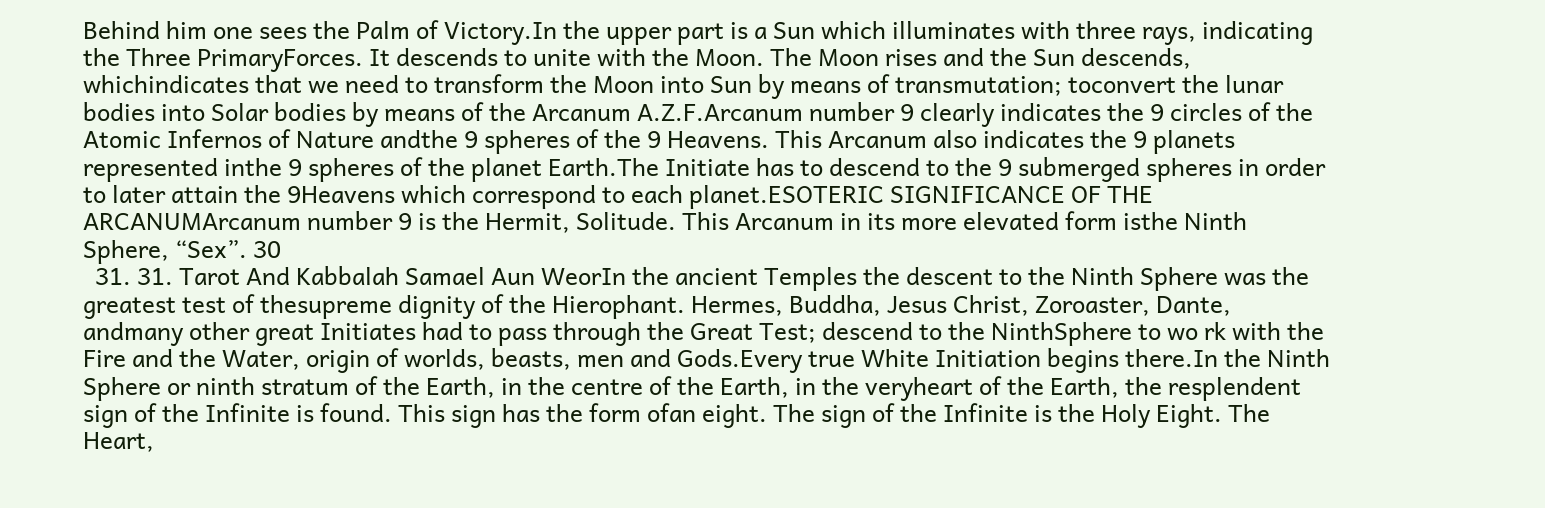Behind him one sees the Palm of Victory.In the upper part is a Sun which illuminates with three rays, indicating the Three PrimaryForces. It descends to unite with the Moon. The Moon rises and the Sun descends, whichindicates that we need to transform the Moon into Sun by means of transmutation; toconvert the lunar bodies into Solar bodies by means of the Arcanum A.Z.F.Arcanum number 9 clearly indicates the 9 circles of the Atomic Infernos of Nature andthe 9 spheres of the 9 Heavens. This Arcanum also indicates the 9 planets represented inthe 9 spheres of the planet Earth.The Initiate has to descend to the 9 submerged spheres in order to later attain the 9Heavens which correspond to each planet.ESOTERIC SIGNIFICANCE OF THE ARCANUMArcanum number 9 is the Hermit, Solitude. This Arcanum in its more elevated form isthe Ninth Sphere, “Sex”. 30
  31. 31. Tarot And Kabbalah Samael Aun WeorIn the ancient Temples the descent to the Ninth Sphere was the greatest test of thesupreme dignity of the Hierophant. Hermes, Buddha, Jesus Christ, Zoroaster, Dante, andmany other great Initiates had to pass through the Great Test; descend to the NinthSphere to wo rk with the Fire and the Water, origin of worlds, beasts, men and Gods.Every true White Initiation begins there.In the Ninth Sphere or ninth stratum of the Earth, in the centre of the Earth, in the veryheart of the Earth, the resplendent sign of the Infinite is found. This sign has the form ofan eight. The sign of the Infinite is the Holy Eight. The Heart,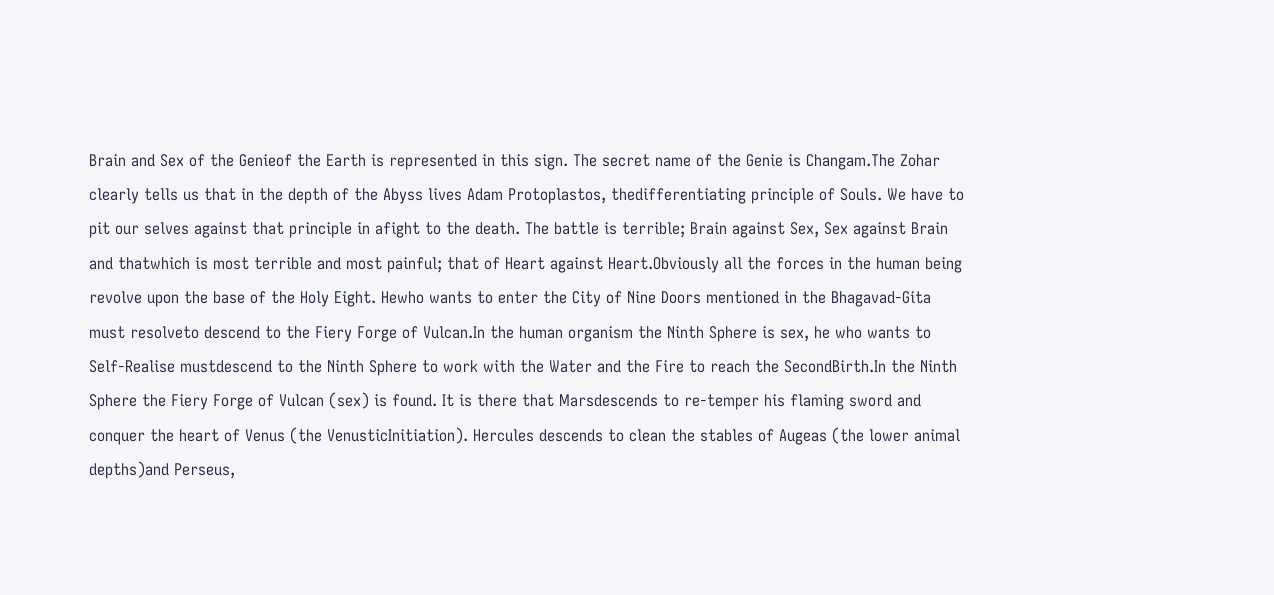Brain and Sex of the Genieof the Earth is represented in this sign. The secret name of the Genie is Changam.The Zohar clearly tells us that in the depth of the Abyss lives Adam Protoplastos, thedifferentiating principle of Souls. We have to pit our selves against that principle in afight to the death. The battle is terrible; Brain against Sex, Sex against Brain and thatwhich is most terrible and most painful; that of Heart against Heart.Obviously all the forces in the human being revolve upon the base of the Holy Eight. Hewho wants to enter the City of Nine Doors mentioned in the Bhagavad-Gita must resolveto descend to the Fiery Forge of Vulcan.In the human organism the Ninth Sphere is sex, he who wants to Self-Realise mustdescend to the Ninth Sphere to work with the Water and the Fire to reach the SecondBirth.In the Ninth Sphere the Fiery Forge of Vulcan (sex) is found. It is there that Marsdescends to re-temper his flaming sword and conquer the heart of Venus (the VenusticInitiation). Hercules descends to clean the stables of Augeas (the lower animal depths)and Perseus,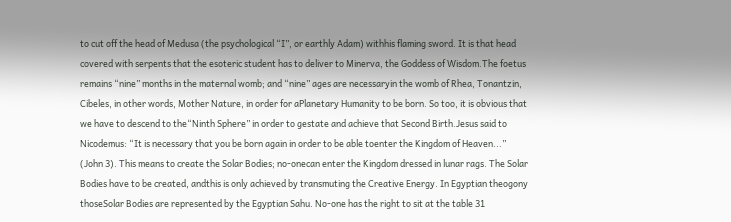to cut off the head of Medusa (the psychological “I”, or earthly Adam) withhis flaming sword. It is that head covered with serpents that the esoteric student has to deliver to Minerva, the Goddess of Wisdom.The foetus remains “nine” months in the maternal womb; and “nine” ages are necessaryin the womb of Rhea, Tonantzin, Cibeles, in other words, Mother Nature, in order for aPlanetary Humanity to be born. So too, it is obvious that we have to descend to the“Ninth Sphere” in order to gestate and achieve that Second Birth.Jesus said to Nicodemus: “It is necessary that you be born again in order to be able toenter the Kingdom of Heaven...” (John 3). This means to create the Solar Bodies; no-onecan enter the Kingdom dressed in lunar rags. The Solar Bodies have to be created, andthis is only achieved by transmuting the Creative Energy. In Egyptian theogony thoseSolar Bodies are represented by the Egyptian Sahu. No-one has the right to sit at the table 31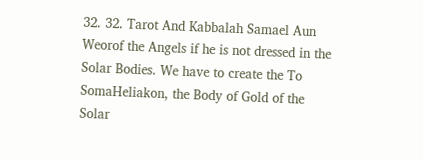32. 32. Tarot And Kabbalah Samael Aun Weorof the Angels if he is not dressed in the Solar Bodies. We have to create the To SomaHeliakon, the Body of Gold of the Solar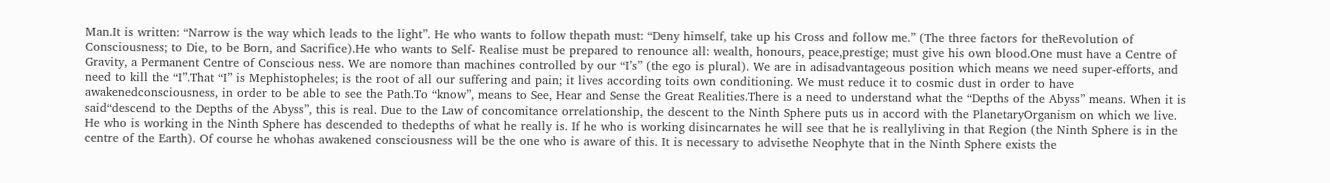Man.It is written: “Narrow is the way which leads to the light”. He who wants to follow thepath must: “Deny himself, take up his Cross and follow me.” (The three factors for theRevolution of Consciousness; to Die, to be Born, and Sacrifice).He who wants to Self- Realise must be prepared to renounce all: wealth, honours, peace,prestige; must give his own blood.One must have a Centre of Gravity, a Permanent Centre of Conscious ness. We are nomore than machines controlled by our “I’s” (the ego is plural). We are in adisadvantageous position which means we need super-efforts, and need to kill the “I”.That “I” is Mephistopheles; is the root of all our suffering and pain; it lives according toits own conditioning. We must reduce it to cosmic dust in order to have awakenedconsciousness, in order to be able to see the Path.To “know”, means to See, Hear and Sense the Great Realities.There is a need to understand what the “Depths of the Abyss” means. When it is said“descend to the Depths of the Abyss”, this is real. Due to the Law of concomitance orrelationship, the descent to the Ninth Sphere puts us in accord with the PlanetaryOrganism on which we live. He who is working in the Ninth Sphere has descended to thedepths of what he really is. If he who is working disincarnates he will see that he is reallyliving in that Region (the Ninth Sphere is in the centre of the Earth). Of course he whohas awakened consciousness will be the one who is aware of this. It is necessary to advisethe Neophyte that in the Ninth Sphere exists the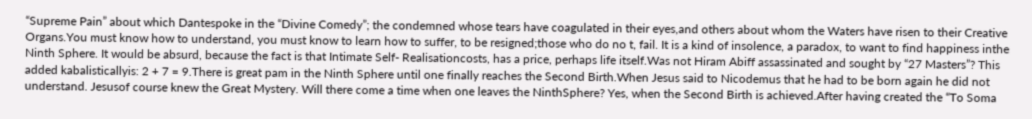“Supreme Pain” about which Dantespoke in the “Divine Comedy”; the condemned whose tears have coagulated in their eyes,and others about whom the Waters have risen to their Creative Organs.You must know how to understand, you must know to learn how to suffer, to be resigned;those who do no t, fail. It is a kind of insolence, a paradox, to want to find happiness inthe Ninth Sphere. It would be absurd, because the fact is that Intimate Self- Realisationcosts, has a price, perhaps life itself.Was not Hiram Abiff assassinated and sought by “27 Masters”? This added kabalisticallyis: 2 + 7 = 9.There is great pam in the Ninth Sphere until one finally reaches the Second Birth.When Jesus said to Nicodemus that he had to be born again he did not understand. Jesusof course knew the Great Mystery. Will there come a time when one leaves the NinthSphere? Yes, when the Second Birth is achieved.After having created the “To Soma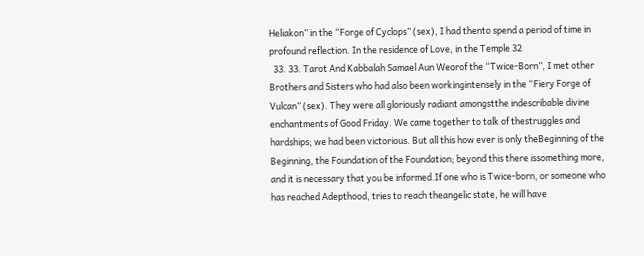Heliakon” in the “Forge of Cyclops” (sex), I had thento spend a period of time in profound reflection. In the residence of Love, in the Temple 32
  33. 33. Tarot And Kabbalah Samael Aun Weorof the “Twice-Born”, I met other Brothers and Sisters who had also been workingintensely in the “Fiery Forge of Vulcan” (sex). They were all gloriously radiant amongstthe indescribable divine enchantments of Good Friday. We came together to talk of thestruggles and hardships; we had been victorious. But all this how ever is only theBeginning of the Beginning, the Foundation of the Foundation; beyond this there issomething more, and it is necessary that you be informed.If one who is Twice-born, or someone who has reached Adepthood, tries to reach theangelic state, he will have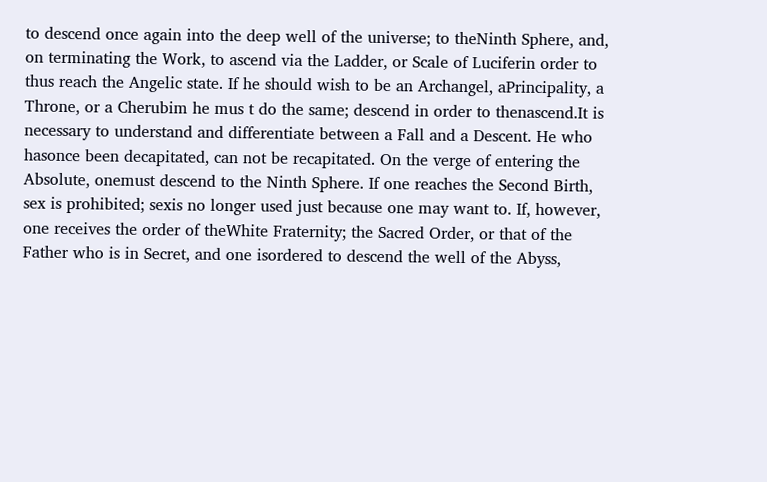to descend once again into the deep well of the universe; to theNinth Sphere, and, on terminating the Work, to ascend via the Ladder, or Scale of Luciferin order to thus reach the Angelic state. If he should wish to be an Archangel, aPrincipality, a Throne, or a Cherubim he mus t do the same; descend in order to thenascend.It is necessary to understand and differentiate between a Fall and a Descent. He who hasonce been decapitated, can not be recapitated. On the verge of entering the Absolute, onemust descend to the Ninth Sphere. If one reaches the Second Birth, sex is prohibited; sexis no longer used just because one may want to. If, however, one receives the order of theWhite Fraternity; the Sacred Order, or that of the Father who is in Secret, and one isordered to descend the well of the Abyss,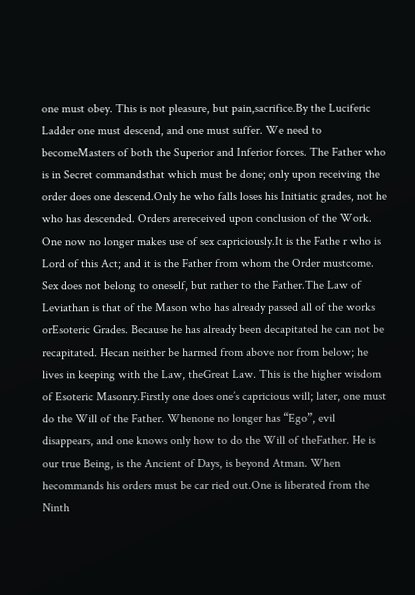one must obey. This is not pleasure, but pain,sacrifice.By the Luciferic Ladder one must descend, and one must suffer. We need to becomeMasters of both the Superior and Inferior forces. The Father who is in Secret commandsthat which must be done; only upon receiving the order does one descend.Only he who falls loses his Initiatic grades, not he who has descended. Orders arereceived upon conclusion of the Work. One now no longer makes use of sex capriciously.It is the Fathe r who is Lord of this Act; and it is the Father from whom the Order mustcome. Sex does not belong to oneself, but rather to the Father.The Law of Leviathan is that of the Mason who has already passed all of the works orEsoteric Grades. Because he has already been decapitated he can not be recapitated. Hecan neither be harmed from above nor from below; he lives in keeping with the Law, theGreat Law. This is the higher wisdom of Esoteric Masonry.Firstly one does one’s capricious will; later, one must do the Will of the Father. Whenone no longer has “Ego”, evil disappears, and one knows only how to do the Will of theFather. He is our true Being, is the Ancient of Days, is beyond Atman. When hecommands his orders must be car ried out.One is liberated from the Ninth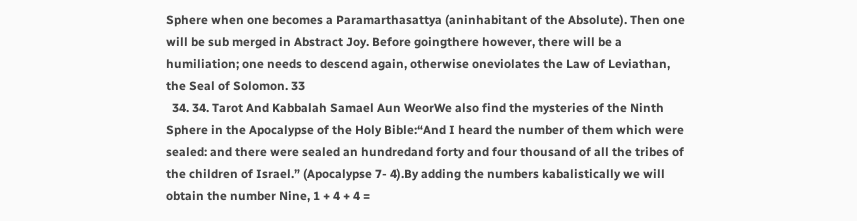Sphere when one becomes a Paramarthasattya (aninhabitant of the Absolute). Then one will be sub merged in Abstract Joy. Before goingthere however, there will be a humiliation; one needs to descend again, otherwise oneviolates the Law of Leviathan, the Seal of Solomon. 33
  34. 34. Tarot And Kabbalah Samael Aun WeorWe also find the mysteries of the Ninth Sphere in the Apocalypse of the Holy Bible:“And I heard the number of them which were sealed: and there were sealed an hundredand forty and four thousand of all the tribes of the children of Israel.” (Apocalypse 7- 4).By adding the numbers kabalistically we will obtain the number Nine, 1 + 4 + 4 =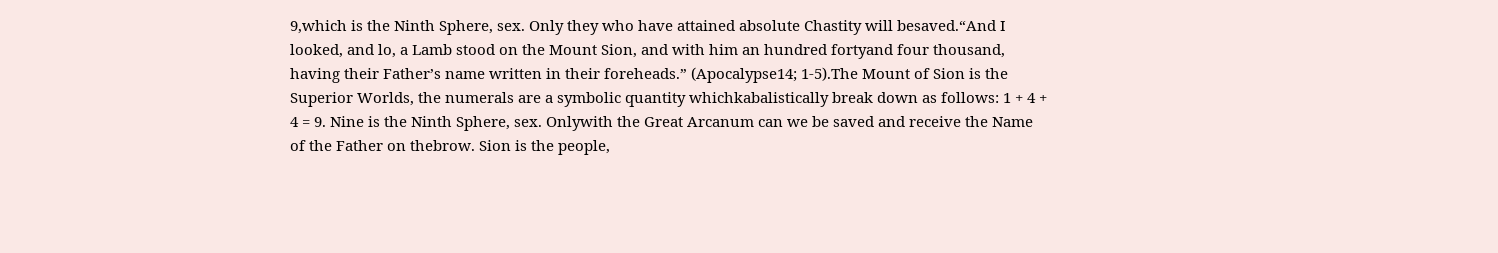9,which is the Ninth Sphere, sex. Only they who have attained absolute Chastity will besaved.“And I looked, and lo, a Lamb stood on the Mount Sion, and with him an hundred fortyand four thousand, having their Father’s name written in their foreheads.” (Apocalypse14; 1-5).The Mount of Sion is the Superior Worlds, the numerals are a symbolic quantity whichkabalistically break down as follows: 1 + 4 + 4 = 9. Nine is the Ninth Sphere, sex. Onlywith the Great Arcanum can we be saved and receive the Name of the Father on thebrow. Sion is the people,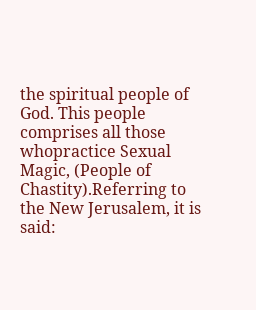the spiritual people of God. This people comprises all those whopractice Sexual Magic, (People of Chastity).Referring to the New Jerusalem, it is said: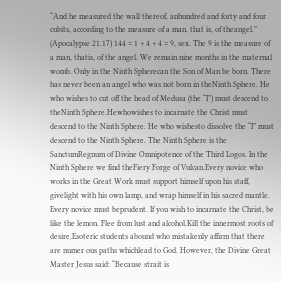“And he measured the wall thereof, anhundred and forty and four cubits, according to the measure of a man, that is, of theangel.” (Apocalypse 21.17) 144 = 1 + 4 + 4 = 9, sex. The 9 is the measure of a man, thatis, of the angel. We remain nine months in the maternal womb. Only in the Ninth Spherecan the Son of Man be born. There has never been an angel who was not born in theNinth Sphere. He who wishes to cut off the head of Medusa (the “I”) must descend to theNinth Sphere.Hewhowishes to incarnate the Christ must descend to the Ninth Sphere. He who wishesto dissolve the “I” must descend to the Ninth Sphere. The Ninth Sphere is the SanctumRegnum of Divine Omnipotence of the Third Logos. In the Ninth Sphere we find theFiery Forge of Vulcan.Every novice who works in the Great Work must support himself upon his staff, givelight with his own lamp, and wrap himself in his sacred mantle. Every novice must beprudent. If you wish to incarnate the Christ, be like the lemon. Flee from lust and alcohol.Kill the innermost roots of desire.Esoteric students abound who mistakenly affirm that there are numer ous paths whichlead to God. However, the Divine Great Master Jesus said: “Because strait is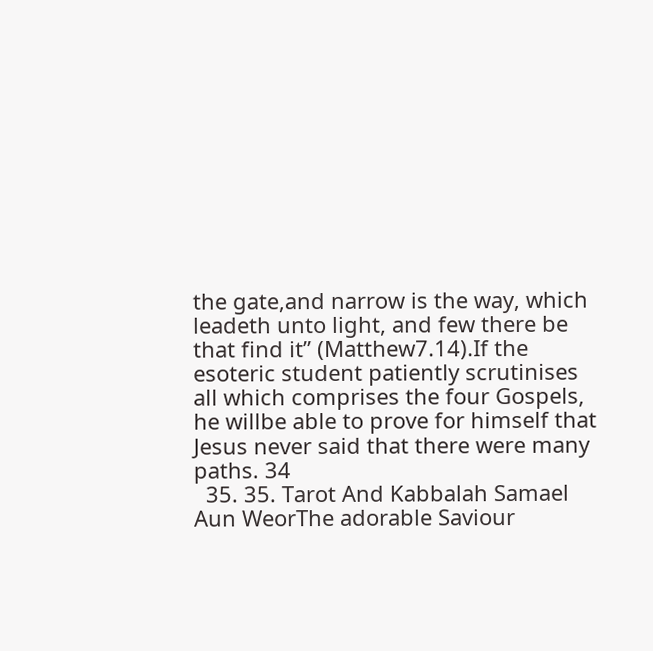the gate,and narrow is the way, which leadeth unto light, and few there be that find it” (Matthew7.14).If the esoteric student patiently scrutinises all which comprises the four Gospels, he willbe able to prove for himself that Jesus never said that there were many paths. 34
  35. 35. Tarot And Kabbalah Samael Aun WeorThe adorable Saviour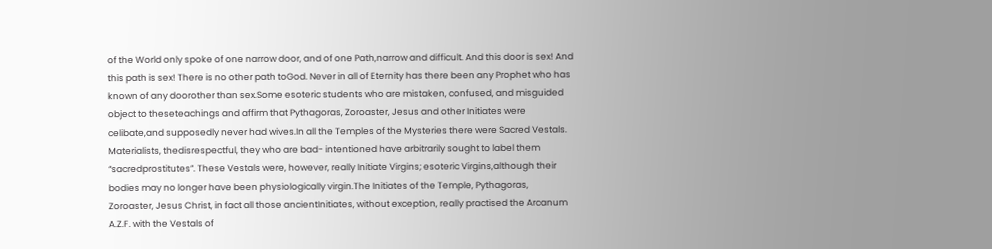of the World only spoke of one narrow door, and of one Path,narrow and difficult. And this door is sex! And this path is sex! There is no other path toGod. Never in all of Eternity has there been any Prophet who has known of any doorother than sex.Some esoteric students who are mistaken, confused, and misguided object to theseteachings and affirm that Pythagoras, Zoroaster, Jesus and other Initiates were celibate,and supposedly never had wives.In all the Temples of the Mysteries there were Sacred Vestals. Materialists, thedisrespectful, they who are bad- intentioned have arbitrarily sought to label them “sacredprostitutes”. These Vestals were, however, really Initiate Virgins; esoteric Virgins,although their bodies may no longer have been physiologically virgin.The Initiates of the Temple, Pythagoras, Zoroaster, Jesus Christ, in fact all those ancientInitiates, without exception, really practised the Arcanum A.Z.F. with the Vestals of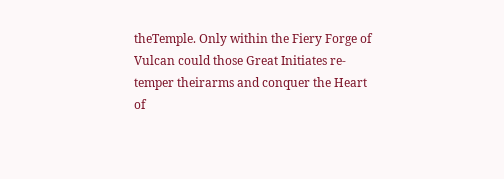theTemple. Only within the Fiery Forge of Vulcan could those Great Initiates re-temper theirarms and conquer the Heart of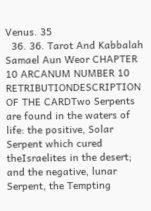Venus. 35
  36. 36. Tarot And Kabbalah Samael Aun Weor CHAPTER 10 ARCANUM NUMBER 10 RETRIBUTIONDESCRIPTION OF THE CARDTwo Serpents are found in the waters of life: the positive, Solar Serpent which cured theIsraelites in the desert; and the negative, lunar Serpent, the Tempting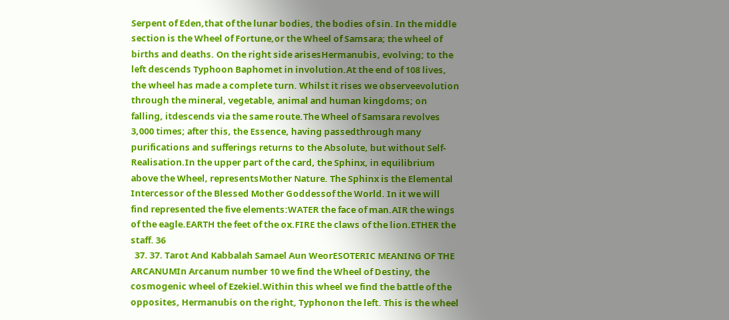Serpent of Eden,that of the lunar bodies, the bodies of sin. In the middle section is the Wheel of Fortune,or the Wheel of Samsara; the wheel of births and deaths. On the right side arisesHermanubis, evolving; to the left descends Typhoon Baphomet in involution.At the end of 108 lives, the wheel has made a complete turn. Whilst it rises we observeevolution through the mineral, vegetable, animal and human kingdoms; on falling, itdescends via the same route.The Wheel of Samsara revolves 3,000 times; after this, the Essence, having passedthrough many purifications and sufferings returns to the Absolute, but without Self-Realisation.In the upper part of the card, the Sphinx, in equilibrium above the Wheel, representsMother Nature. The Sphinx is the Elemental Intercessor of the Blessed Mother Goddessof the World. In it we will find represented the five elements:WATER the face of man.AIR the wings of the eagle.EARTH the feet of the ox.FIRE the claws of the lion.ETHER the staff. 36
  37. 37. Tarot And Kabbalah Samael Aun WeorESOTERIC MEANING OF THE ARCANUMIn Arcanum number 10 we find the Wheel of Destiny, the cosmogenic wheel of Ezekiel.Within this wheel we find the battle of the opposites, Hermanubis on the right, Typhonon the left. This is the wheel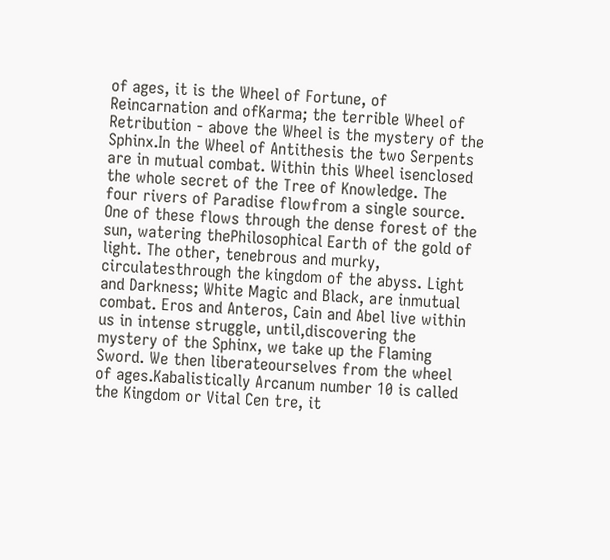of ages, it is the Wheel of Fortune, of Reincarnation and ofKarma; the terrible Wheel of Retribution - above the Wheel is the mystery of the Sphinx.In the Wheel of Antithesis the two Serpents are in mutual combat. Within this Wheel isenclosed the whole secret of the Tree of Knowledge. The four rivers of Paradise flowfrom a single source. One of these flows through the dense forest of the sun, watering thePhilosophical Earth of the gold of light. The other, tenebrous and murky, circulatesthrough the kingdom of the abyss. Light and Darkness; White Magic and Black, are inmutual combat. Eros and Anteros, Cain and Abel live within us in intense struggle, until,discovering the mystery of the Sphinx, we take up the Flaming Sword. We then liberateourselves from the wheel of ages.Kabalistically Arcanum number 10 is called the Kingdom or Vital Cen tre, it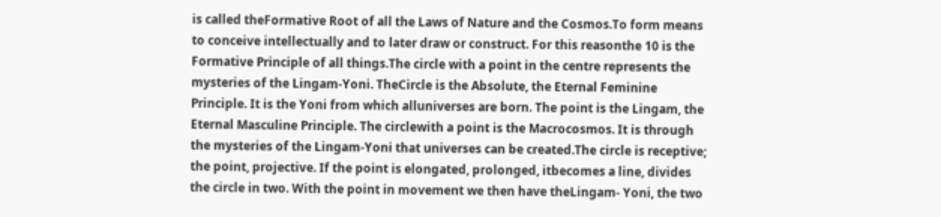is called theFormative Root of all the Laws of Nature and the Cosmos.To form means to conceive intellectually and to later draw or construct. For this reasonthe 10 is the Formative Principle of all things.The circle with a point in the centre represents the mysteries of the Lingam-Yoni. TheCircle is the Absolute, the Eternal Feminine Principle. It is the Yoni from which alluniverses are born. The point is the Lingam, the Eternal Masculine Principle. The circlewith a point is the Macrocosmos. It is through the mysteries of the Lingam-Yoni that universes can be created.The circle is receptive; the point, projective. If the point is elongated, prolonged, itbecomes a line, divides the circle in two. With the point in movement we then have theLingam- Yoni, the two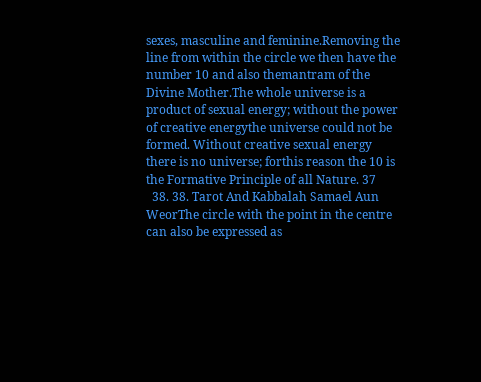sexes, masculine and feminine.Removing the line from within the circle we then have the number 10 and also themantram of the Divine Mother.The whole universe is a product of sexual energy; without the power of creative energythe universe could not be formed. Without creative sexual energy there is no universe; forthis reason the 10 is the Formative Principle of all Nature. 37
  38. 38. Tarot And Kabbalah Samael Aun WeorThe circle with the point in the centre can also be expressed as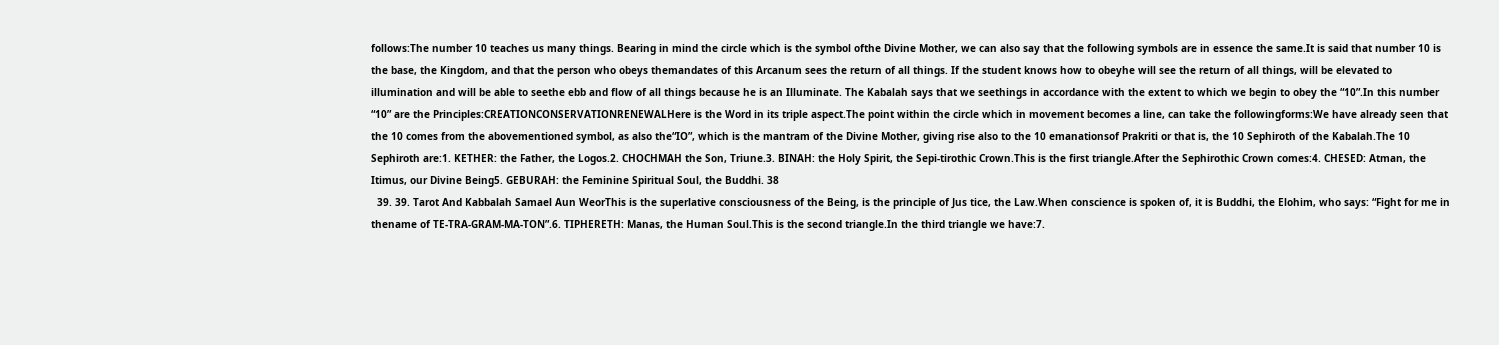follows:The number 10 teaches us many things. Bearing in mind the circle which is the symbol ofthe Divine Mother, we can also say that the following symbols are in essence the same.It is said that number 10 is the base, the Kingdom, and that the person who obeys themandates of this Arcanum sees the return of all things. If the student knows how to obeyhe will see the return of all things, will be elevated to illumination and will be able to seethe ebb and flow of all things because he is an Illuminate. The Kabalah says that we seethings in accordance with the extent to which we begin to obey the “10”.In this number “10” are the Principles:CREATIONCONSERVATIONRENEWALHere is the Word in its triple aspect.The point within the circle which in movement becomes a line, can take the followingforms:We have already seen that the 10 comes from the abovementioned symbol, as also the“IO”, which is the mantram of the Divine Mother, giving rise also to the 10 emanationsof Prakriti or that is, the 10 Sephiroth of the Kabalah.The 10 Sephiroth are:1. KETHER: the Father, the Logos.2. CHOCHMAH the Son, Triune.3. BINAH: the Holy Spirit, the Sepi-tirothic Crown.This is the first triangle.After the Sephirothic Crown comes:4. CHESED: Atman, the Itimus, our Divine Being5. GEBURAH: the Feminine Spiritual Soul, the Buddhi. 38
  39. 39. Tarot And Kabbalah Samael Aun WeorThis is the superlative consciousness of the Being, is the principle of Jus tice, the Law.When conscience is spoken of, it is Buddhi, the Elohim, who says: “Fight for me in thename of TE-TRA-GRAM-MA-TON”.6. TIPHERETH: Manas, the Human Soul.This is the second triangle.In the third triangle we have:7.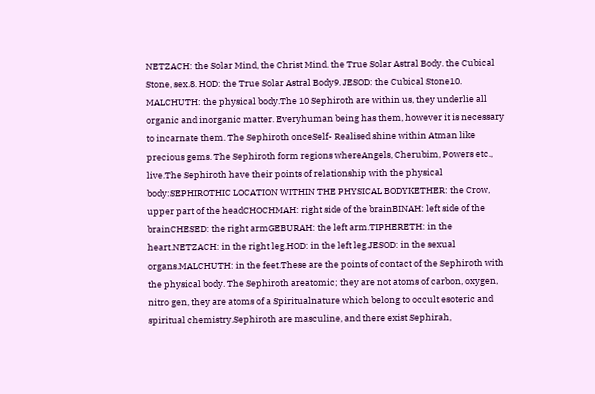NETZACH: the Solar Mind, the Christ Mind. the True Solar Astral Body. the Cubical Stone, sex.8. HOD: the True Solar Astral Body9. JESOD: the Cubical Stone10. MALCHUTH: the physical body.The 10 Sephiroth are within us, they underlie all organic and inorganic matter. Everyhuman being has them, however it is necessary to incarnate them. The Sephiroth onceSelf- Realised shine within Atman like precious gems. The Sephiroth form regions whereAngels, Cherubim, Powers etc., live.The Sephiroth have their points of relationship with the physical body:SEPHIROTHIC LOCATION WITHIN THE PHYSICAL BODYKETHER: the Crow, upper part of the headCHOCHMAH: right side of the brainBINAH: left side of the brainCHESED: the right armGEBURAH: the left arm.TIPHERETH: in the heart.NETZACH: in the right leg.HOD: in the left leg.JESOD: in the sexual organs.MALCHUTH: in the feet.These are the points of contact of the Sephiroth with the physical body. The Sephiroth areatomic; they are not atoms of carbon, oxygen, nitro gen, they are atoms of a Spiritualnature which belong to occult esoteric and spiritual chemistry.Sephiroth are masculine, and there exist Sephirah,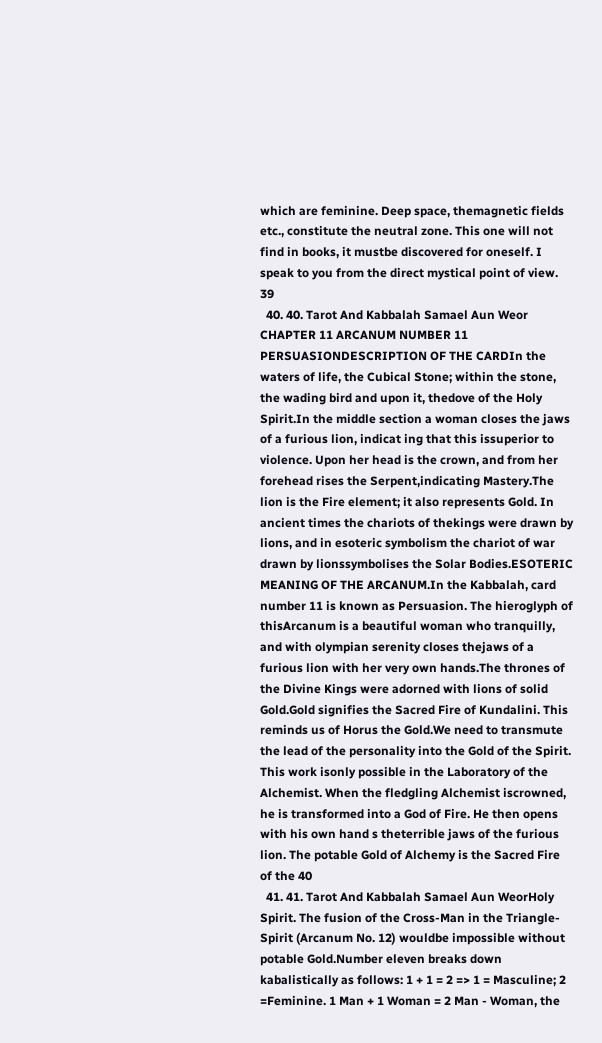which are feminine. Deep space, themagnetic fields etc., constitute the neutral zone. This one will not find in books, it mustbe discovered for oneself. I speak to you from the direct mystical point of view. 39
  40. 40. Tarot And Kabbalah Samael Aun Weor CHAPTER 11 ARCANUM NUMBER 11 PERSUASIONDESCRIPTION OF THE CARDIn the waters of life, the Cubical Stone; within the stone, the wading bird and upon it, thedove of the Holy Spirit.In the middle section a woman closes the jaws of a furious lion, indicat ing that this issuperior to violence. Upon her head is the crown, and from her forehead rises the Serpent,indicating Mastery.The lion is the Fire element; it also represents Gold. In ancient times the chariots of thekings were drawn by lions, and in esoteric symbolism the chariot of war drawn by lionssymbolises the Solar Bodies.ESOTERIC MEANING OF THE ARCANUM.In the Kabbalah, card number 11 is known as Persuasion. The hieroglyph of thisArcanum is a beautiful woman who tranquilly, and with olympian serenity closes thejaws of a furious lion with her very own hands.The thrones of the Divine Kings were adorned with lions of solid Gold.Gold signifies the Sacred Fire of Kundalini. This reminds us of Horus the Gold.We need to transmute the lead of the personality into the Gold of the Spirit. This work isonly possible in the Laboratory of the Alchemist. When the fledgling Alchemist iscrowned, he is transformed into a God of Fire. He then opens with his own hand s theterrible jaws of the furious lion. The potable Gold of Alchemy is the Sacred Fire of the 40
  41. 41. Tarot And Kabbalah Samael Aun WeorHoly Spirit. The fusion of the Cross-Man in the Triangle-Spirit (Arcanum No. 12) wouldbe impossible without potable Gold.Number eleven breaks down kabalistically as follows: 1 + 1 = 2 => 1 = Masculine; 2 =Feminine. 1 Man + 1 Woman = 2 Man - Woman, the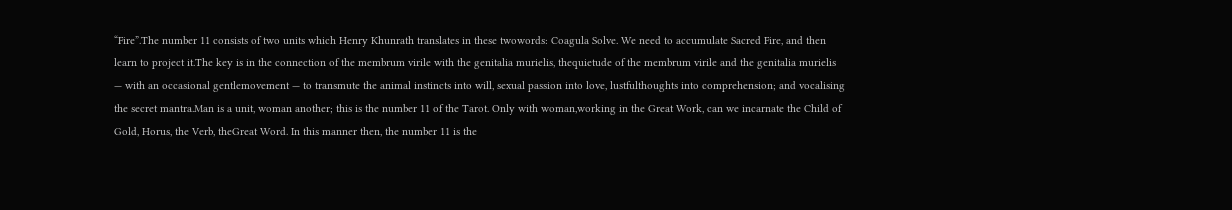“Fire”.The number 11 consists of two units which Henry Khunrath translates in these twowords: Coagula Solve. We need to accumulate Sacred Fire, and then learn to project it.The key is in the connection of the membrum virile with the genitalia murielis, thequietude of the membrum virile and the genitalia murielis — with an occasional gentlemovement — to transmute the animal instincts into will, sexual passion into love, lustfulthoughts into comprehension; and vocalising the secret mantra.Man is a unit, woman another; this is the number 11 of the Tarot. Only with woman,working in the Great Work, can we incarnate the Child of Gold, Horus, the Verb, theGreat Word. In this manner then, the number 11 is the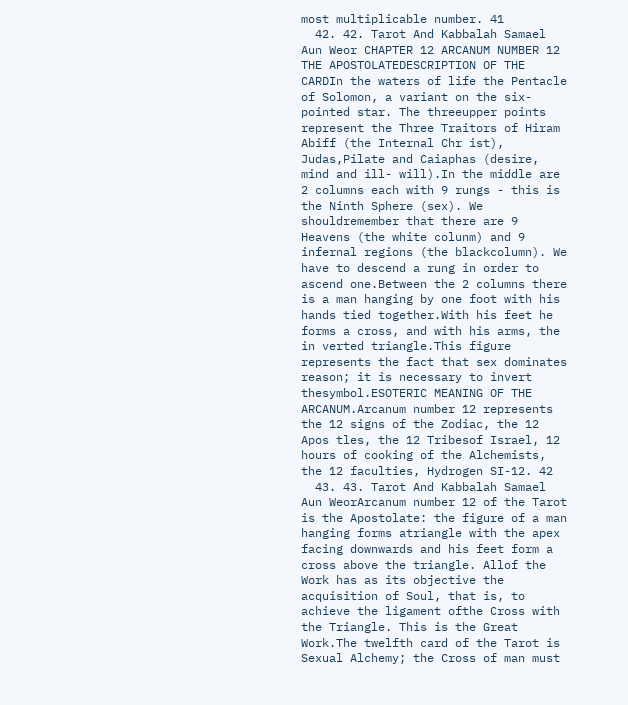most multiplicable number. 41
  42. 42. Tarot And Kabbalah Samael Aun Weor CHAPTER 12 ARCANUM NUMBER 12 THE APOSTOLATEDESCRIPTION OF THE CARDIn the waters of life the Pentacle of Solomon, a variant on the six-pointed star. The threeupper points represent the Three Traitors of Hiram Abiff (the Internal Chr ist), Judas,Pilate and Caiaphas (desire, mind and ill- will).In the middle are 2 columns each with 9 rungs - this is the Ninth Sphere (sex). We shouldremember that there are 9 Heavens (the white colunm) and 9 infernal regions (the blackcolumn). We have to descend a rung in order to ascend one.Between the 2 columns there is a man hanging by one foot with his hands tied together.With his feet he forms a cross, and with his arms, the in verted triangle.This figure represents the fact that sex dominates reason; it is necessary to invert thesymbol.ESOTERIC MEANING OF THE ARCANUM.Arcanum number 12 represents the 12 signs of the Zodiac, the 12 Apos tles, the 12 Tribesof Israel, 12 hours of cooking of the Alchemists, the 12 faculties, Hydrogen SI-12. 42
  43. 43. Tarot And Kabbalah Samael Aun WeorArcanum number 12 of the Tarot is the Apostolate: the figure of a man hanging forms atriangle with the apex facing downwards and his feet form a cross above the triangle. Allof the Work has as its objective the acquisition of Soul, that is, to achieve the ligament ofthe Cross with the Triangle. This is the Great Work.The twelfth card of the Tarot is Sexual Alchemy; the Cross of man must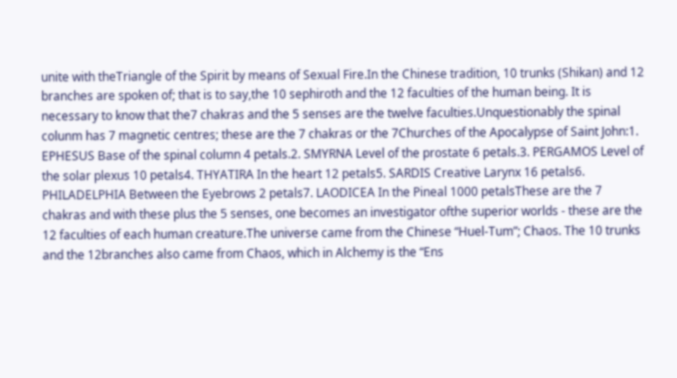unite with theTriangle of the Spirit by means of Sexual Fire.In the Chinese tradition, 10 trunks (Shikan) and 12 branches are spoken of; that is to say,the 10 sephiroth and the 12 faculties of the human being. It is necessary to know that the7 chakras and the 5 senses are the twelve faculties.Unquestionably the spinal colunm has 7 magnetic centres; these are the 7 chakras or the 7Churches of the Apocalypse of Saint John:1. EPHESUS Base of the spinal column 4 petals.2. SMYRNA Level of the prostate 6 petals.3. PERGAMOS Level of the solar plexus 10 petals4. THYATIRA In the heart 12 petals5. SARDIS Creative Larynx 16 petals6. PHILADELPHIA Between the Eyebrows 2 petals7. LAODICEA In the Pineal 1000 petalsThese are the 7 chakras and with these plus the 5 senses, one becomes an investigator ofthe superior worlds - these are the 12 faculties of each human creature.The universe came from the Chinese “Huel-Tum”; Chaos. The 10 trunks and the 12branches also came from Chaos, which in Alchemy is the “Ens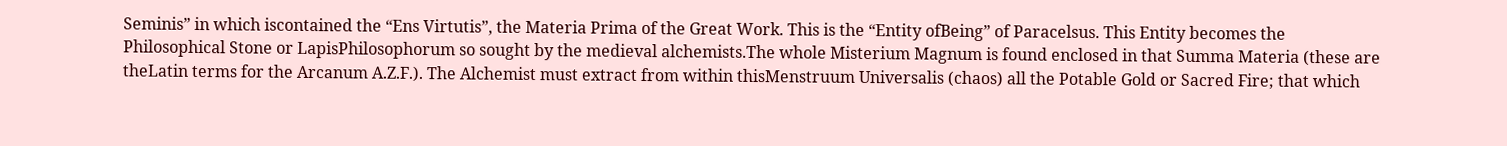Seminis” in which iscontained the “Ens Virtutis”, the Materia Prima of the Great Work. This is the “Entity ofBeing” of Paracelsus. This Entity becomes the Philosophical Stone or LapisPhilosophorum so sought by the medieval alchemists.The whole Misterium Magnum is found enclosed in that Summa Materia (these are theLatin terms for the Arcanum A.Z.F.). The Alchemist must extract from within thisMenstruum Universalis (chaos) all the Potable Gold or Sacred Fire; that which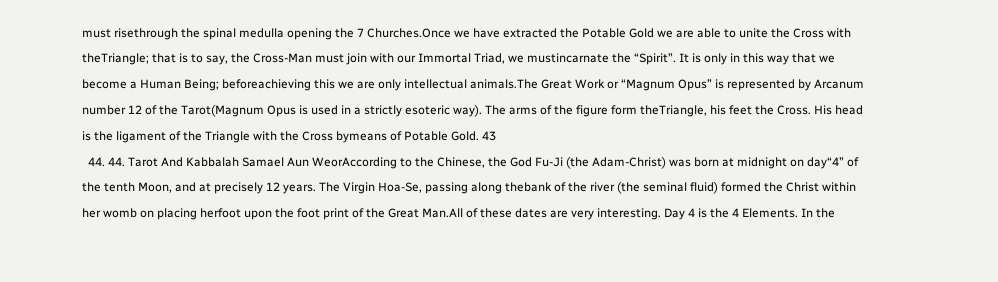must risethrough the spinal medulla opening the 7 Churches.Once we have extracted the Potable Gold we are able to unite the Cross with theTriangle; that is to say, the Cross-Man must join with our Immortal Triad, we mustincarnate the “Spirit”. It is only in this way that we become a Human Being; beforeachieving this we are only intellectual animals.The Great Work or “Magnum Opus” is represented by Arcanum number 12 of the Tarot(Magnum Opus is used in a strictly esoteric way). The arms of the figure form theTriangle, his feet the Cross. His head is the ligament of the Triangle with the Cross bymeans of Potable Gold. 43
  44. 44. Tarot And Kabbalah Samael Aun WeorAccording to the Chinese, the God Fu-Ji (the Adam-Christ) was born at midnight on day“4” of the tenth Moon, and at precisely 12 years. The Virgin Hoa-Se, passing along thebank of the river (the seminal fluid) formed the Christ within her womb on placing herfoot upon the foot print of the Great Man.All of these dates are very interesting. Day 4 is the 4 Elements. In the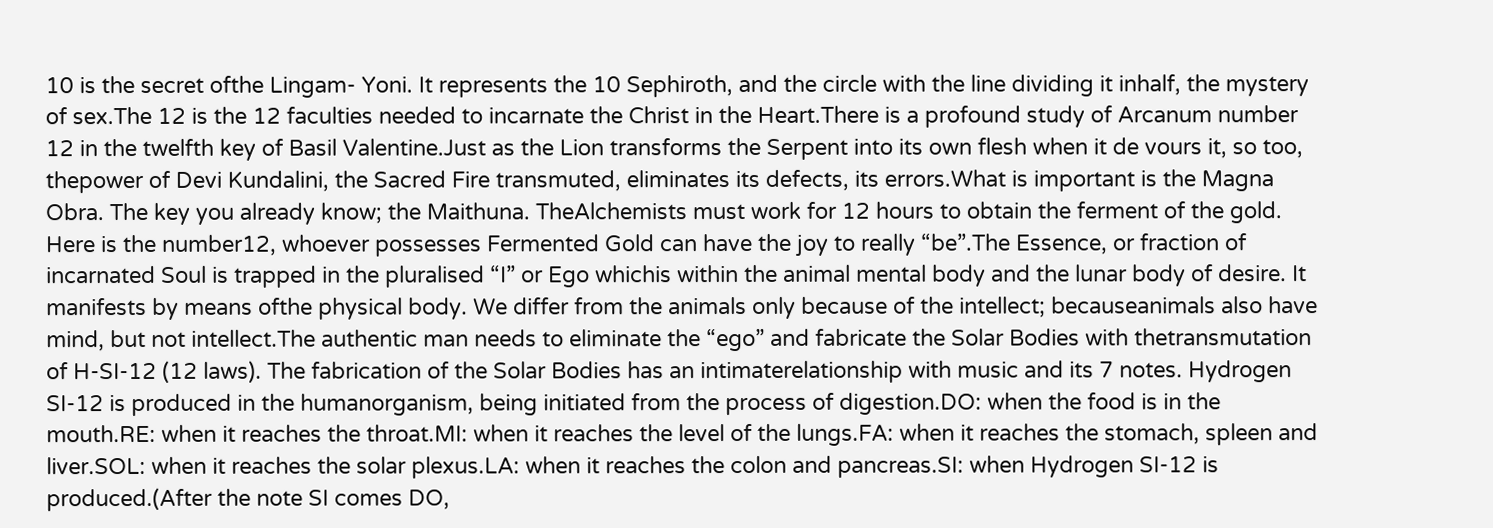10 is the secret ofthe Lingam- Yoni. It represents the 10 Sephiroth, and the circle with the line dividing it inhalf, the mystery of sex.The 12 is the 12 faculties needed to incarnate the Christ in the Heart.There is a profound study of Arcanum number 12 in the twelfth key of Basil Valentine.Just as the Lion transforms the Serpent into its own flesh when it de vours it, so too, thepower of Devi Kundalini, the Sacred Fire transmuted, eliminates its defects, its errors.What is important is the Magna Obra. The key you already know; the Maithuna. TheAlchemists must work for 12 hours to obtain the ferment of the gold. Here is the number12, whoever possesses Fermented Gold can have the joy to really “be”.The Essence, or fraction of incarnated Soul is trapped in the pluralised “I” or Ego whichis within the animal mental body and the lunar body of desire. It manifests by means ofthe physical body. We differ from the animals only because of the intellect; becauseanimals also have mind, but not intellect.The authentic man needs to eliminate the “ego” and fabricate the Solar Bodies with thetransmutation of H-SI-12 (12 laws). The fabrication of the Solar Bodies has an intimaterelationship with music and its 7 notes. Hydrogen SI-12 is produced in the humanorganism, being initiated from the process of digestion.DO: when the food is in the mouth.RE: when it reaches the throat.MI: when it reaches the level of the lungs.FA: when it reaches the stomach, spleen and liver.SOL: when it reaches the solar plexus.LA: when it reaches the colon and pancreas.SI: when Hydrogen SI-12 is produced.(After the note SI comes DO,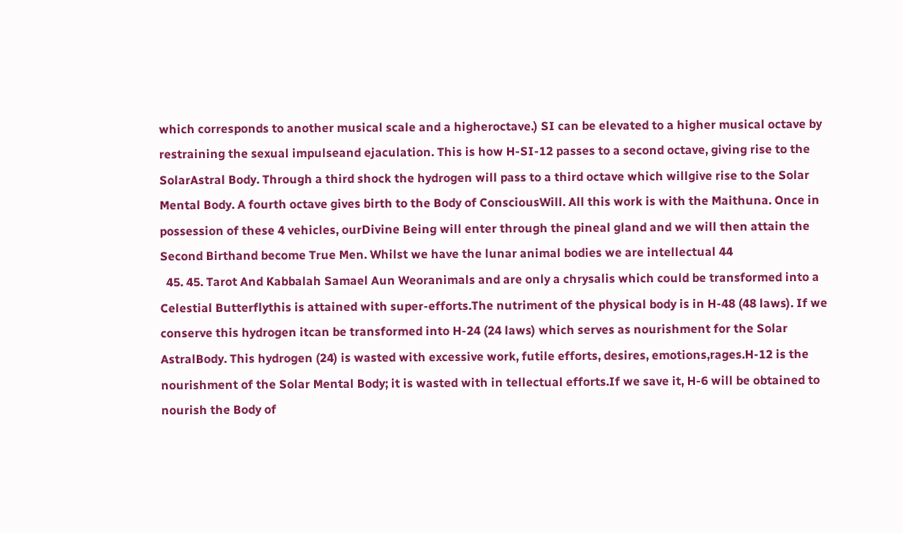which corresponds to another musical scale and a higheroctave.) SI can be elevated to a higher musical octave by restraining the sexual impulseand ejaculation. This is how H-SI-12 passes to a second octave, giving rise to the SolarAstral Body. Through a third shock the hydrogen will pass to a third octave which willgive rise to the Solar Mental Body. A fourth octave gives birth to the Body of ConsciousWill. All this work is with the Maithuna. Once in possession of these 4 vehicles, ourDivine Being will enter through the pineal gland and we will then attain the Second Birthand become True Men. Whilst we have the lunar animal bodies we are intellectual 44
  45. 45. Tarot And Kabbalah Samael Aun Weoranimals and are only a chrysalis which could be transformed into a Celestial Butterflythis is attained with super-efforts.The nutriment of the physical body is in H-48 (48 laws). If we conserve this hydrogen itcan be transformed into H-24 (24 laws) which serves as nourishment for the Solar AstralBody. This hydrogen (24) is wasted with excessive work, futile efforts, desires, emotions,rages.H-12 is the nourishment of the Solar Mental Body; it is wasted with in tellectual efforts.If we save it, H-6 will be obtained to nourish the Body of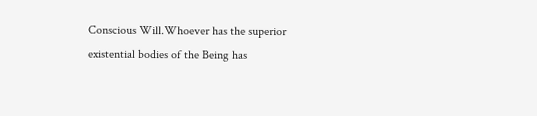Conscious Will.Whoever has the superior existential bodies of the Being has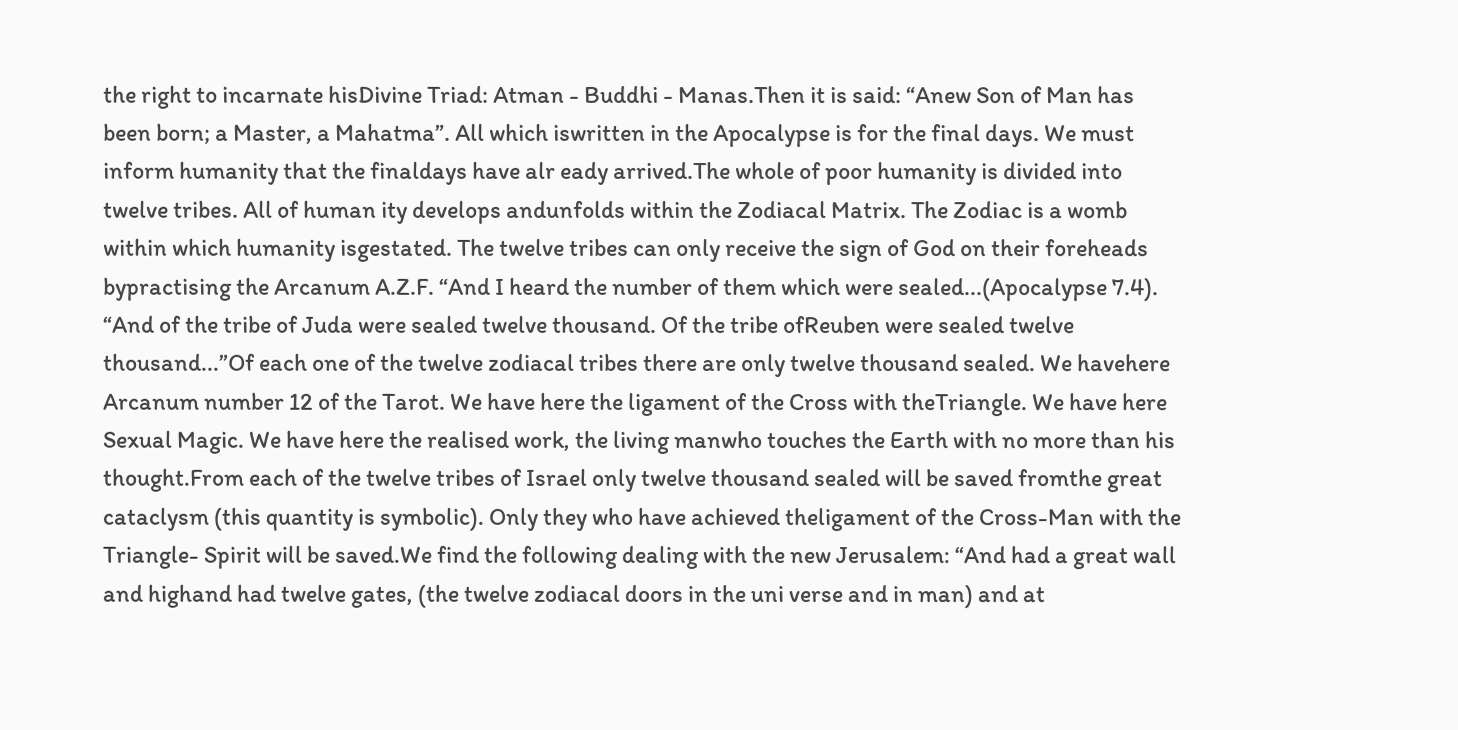the right to incarnate hisDivine Triad: Atman - Buddhi - Manas.Then it is said: “Anew Son of Man has been born; a Master, a Mahatma”. All which iswritten in the Apocalypse is for the final days. We must inform humanity that the finaldays have alr eady arrived.The whole of poor humanity is divided into twelve tribes. All of human ity develops andunfolds within the Zodiacal Matrix. The Zodiac is a womb within which humanity isgestated. The twelve tribes can only receive the sign of God on their foreheads bypractising the Arcanum A.Z.F. “And I heard the number of them which were sealed...(Apocalypse 7.4). “And of the tribe of Juda were sealed twelve thousand. Of the tribe ofReuben were sealed twelve thousand...”Of each one of the twelve zodiacal tribes there are only twelve thousand sealed. We havehere Arcanum number 12 of the Tarot. We have here the ligament of the Cross with theTriangle. We have here Sexual Magic. We have here the realised work, the living manwho touches the Earth with no more than his thought.From each of the twelve tribes of Israel only twelve thousand sealed will be saved fromthe great cataclysm (this quantity is symbolic). Only they who have achieved theligament of the Cross-Man with the Triangle- Spirit will be saved.We find the following dealing with the new Jerusalem: “And had a great wall and highand had twelve gates, (the twelve zodiacal doors in the uni verse and in man) and at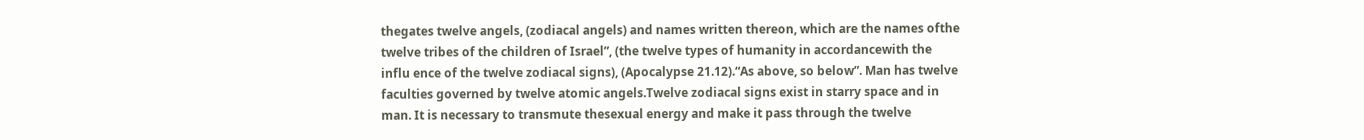thegates twelve angels, (zodiacal angels) and names written thereon, which are the names ofthe twelve tribes of the children of Israel”, (the twelve types of humanity in accordancewith the influ ence of the twelve zodiacal signs), (Apocalypse 21.12).“As above, so below”. Man has twelve faculties governed by twelve atomic angels.Twelve zodiacal signs exist in starry space and in man. It is necessary to transmute thesexual energy and make it pass through the twelve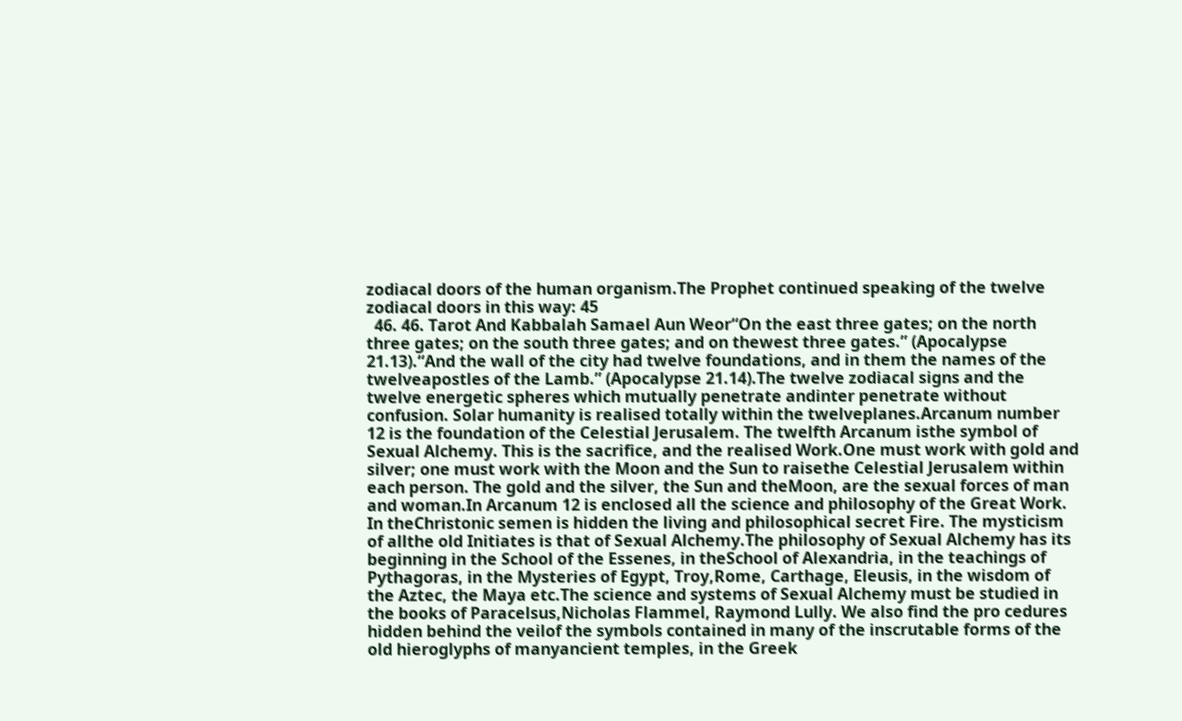zodiacal doors of the human organism.The Prophet continued speaking of the twelve zodiacal doors in this way: 45
  46. 46. Tarot And Kabbalah Samael Aun Weor“On the east three gates; on the north three gates; on the south three gates; and on thewest three gates.” (Apocalypse 21.13).“And the wall of the city had twelve foundations, and in them the names of the twelveapostles of the Lamb.” (Apocalypse 21.14).The twelve zodiacal signs and the twelve energetic spheres which mutually penetrate andinter penetrate without confusion. Solar humanity is realised totally within the twelveplanes.Arcanum number 12 is the foundation of the Celestial Jerusalem. The twelfth Arcanum isthe symbol of Sexual Alchemy. This is the sacrifice, and the realised Work.One must work with gold and silver; one must work with the Moon and the Sun to raisethe Celestial Jerusalem within each person. The gold and the silver, the Sun and theMoon, are the sexual forces of man and woman.In Arcanum 12 is enclosed all the science and philosophy of the Great Work. In theChristonic semen is hidden the living and philosophical secret Fire. The mysticism of allthe old Initiates is that of Sexual Alchemy.The philosophy of Sexual Alchemy has its beginning in the School of the Essenes, in theSchool of Alexandria, in the teachings of Pythagoras, in the Mysteries of Egypt, Troy,Rome, Carthage, Eleusis, in the wisdom of the Aztec, the Maya etc.The science and systems of Sexual Alchemy must be studied in the books of Paracelsus,Nicholas Flammel, Raymond Lully. We also find the pro cedures hidden behind the veilof the symbols contained in many of the inscrutable forms of the old hieroglyphs of manyancient temples, in the Greek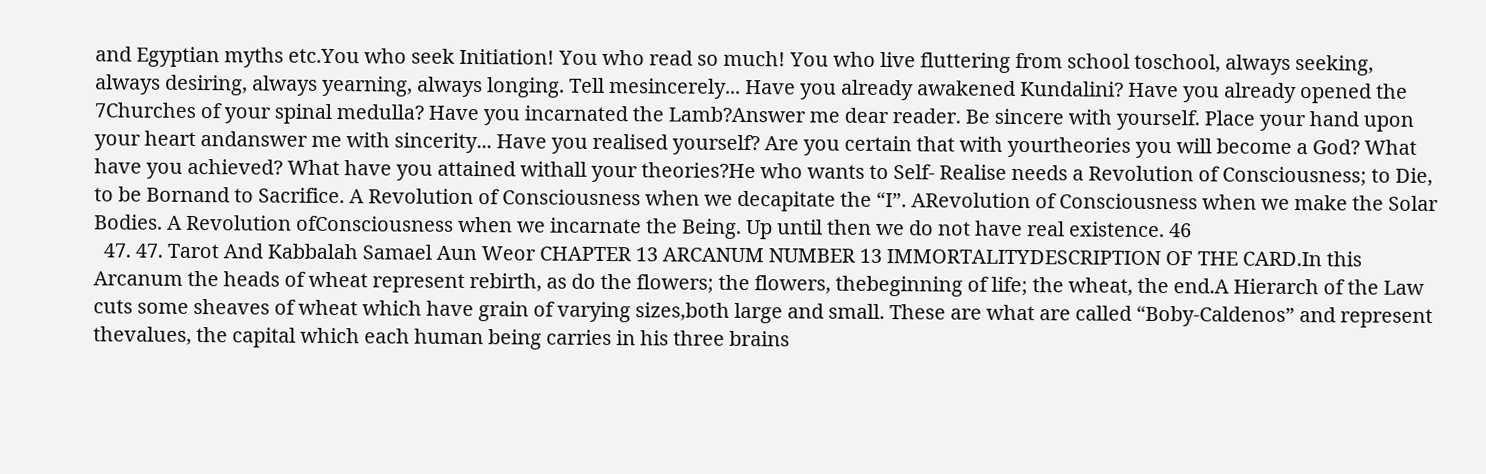and Egyptian myths etc.You who seek Initiation! You who read so much! You who live fluttering from school toschool, always seeking, always desiring, always yearning, always longing. Tell mesincerely... Have you already awakened Kundalini? Have you already opened the 7Churches of your spinal medulla? Have you incarnated the Lamb?Answer me dear reader. Be sincere with yourself. Place your hand upon your heart andanswer me with sincerity... Have you realised yourself? Are you certain that with yourtheories you will become a God? What have you achieved? What have you attained withall your theories?He who wants to Self- Realise needs a Revolution of Consciousness; to Die, to be Bornand to Sacrifice. A Revolution of Consciousness when we decapitate the “I”. ARevolution of Consciousness when we make the Solar Bodies. A Revolution ofConsciousness when we incarnate the Being. Up until then we do not have real existence. 46
  47. 47. Tarot And Kabbalah Samael Aun Weor CHAPTER 13 ARCANUM NUMBER 13 IMMORTALITYDESCRIPTION OF THE CARD.In this Arcanum the heads of wheat represent rebirth, as do the flowers; the flowers, thebeginning of life; the wheat, the end.A Hierarch of the Law cuts some sheaves of wheat which have grain of varying sizes,both large and small. These are what are called “Boby-Caldenos” and represent thevalues, the capital which each human being carries in his three brains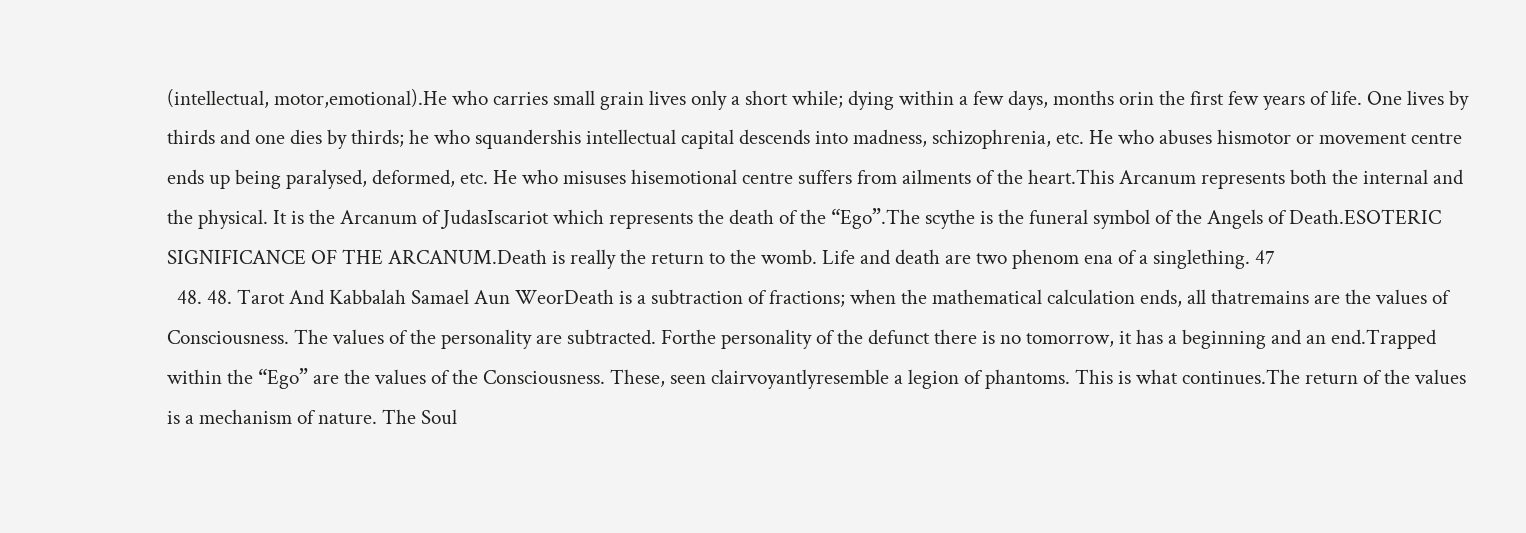(intellectual, motor,emotional).He who carries small grain lives only a short while; dying within a few days, months orin the first few years of life. One lives by thirds and one dies by thirds; he who squandershis intellectual capital descends into madness, schizophrenia, etc. He who abuses hismotor or movement centre ends up being paralysed, deformed, etc. He who misuses hisemotional centre suffers from ailments of the heart.This Arcanum represents both the internal and the physical. It is the Arcanum of JudasIscariot which represents the death of the “Ego”.The scythe is the funeral symbol of the Angels of Death.ESOTERIC SIGNIFICANCE OF THE ARCANUM.Death is really the return to the womb. Life and death are two phenom ena of a singlething. 47
  48. 48. Tarot And Kabbalah Samael Aun WeorDeath is a subtraction of fractions; when the mathematical calculation ends, all thatremains are the values of Consciousness. The values of the personality are subtracted. Forthe personality of the defunct there is no tomorrow, it has a beginning and an end.Trapped within the “Ego” are the values of the Consciousness. These, seen clairvoyantlyresemble a legion of phantoms. This is what continues.The return of the values is a mechanism of nature. The Soul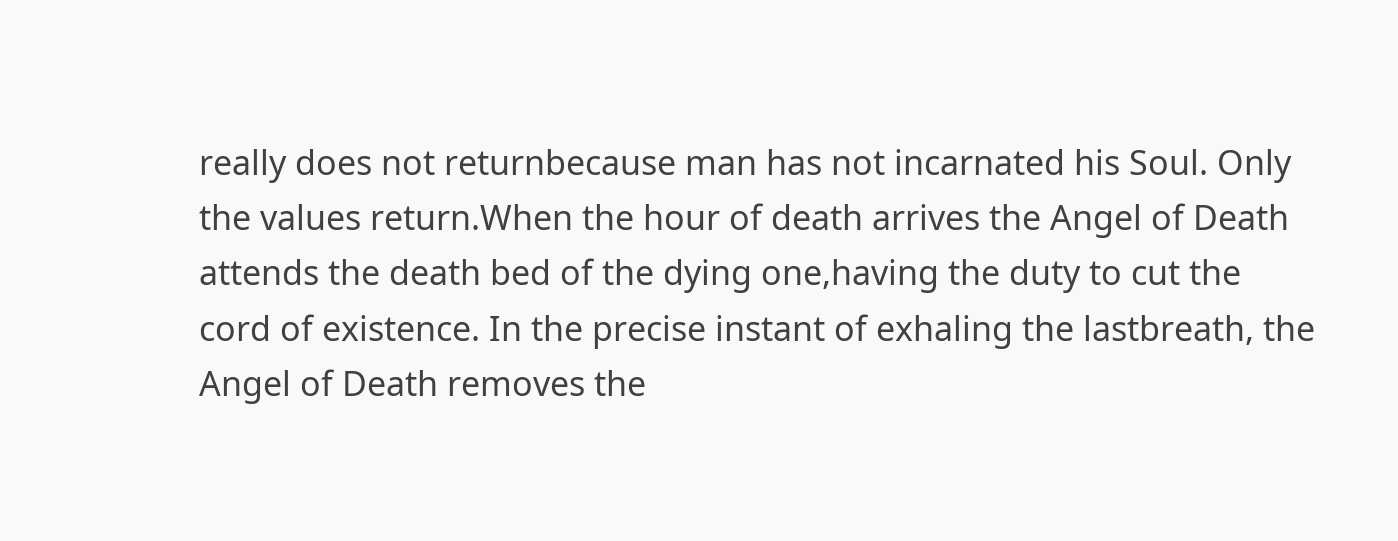really does not returnbecause man has not incarnated his Soul. Only the values return.When the hour of death arrives the Angel of Death attends the death bed of the dying one,having the duty to cut the cord of existence. In the precise instant of exhaling the lastbreath, the Angel of Death removes the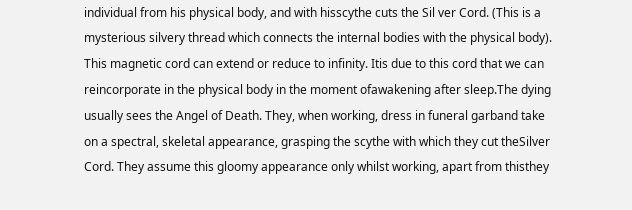individual from his physical body, and with hisscythe cuts the Sil ver Cord. (This is a mysterious silvery thread which connects the internal bodies with the physical body). This magnetic cord can extend or reduce to infinity. Itis due to this cord that we can reincorporate in the physical body in the moment ofawakening after sleep.The dying usually sees the Angel of Death. They, when working, dress in funeral garband take on a spectral, skeletal appearance, grasping the scythe with which they cut theSilver Cord. They assume this gloomy appearance only whilst working, apart from thisthey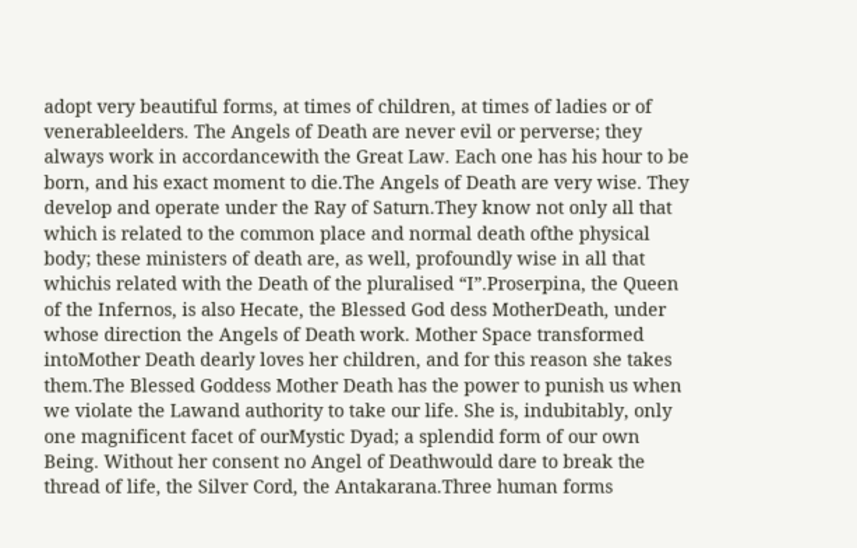adopt very beautiful forms, at times of children, at times of ladies or of venerableelders. The Angels of Death are never evil or perverse; they always work in accordancewith the Great Law. Each one has his hour to be born, and his exact moment to die.The Angels of Death are very wise. They develop and operate under the Ray of Saturn.They know not only all that which is related to the common place and normal death ofthe physical body; these ministers of death are, as well, profoundly wise in all that whichis related with the Death of the pluralised “I”.Proserpina, the Queen of the Infernos, is also Hecate, the Blessed God dess MotherDeath, under whose direction the Angels of Death work. Mother Space transformed intoMother Death dearly loves her children, and for this reason she takes them.The Blessed Goddess Mother Death has the power to punish us when we violate the Lawand authority to take our life. She is, indubitably, only one magnificent facet of ourMystic Dyad; a splendid form of our own Being. Without her consent no Angel of Deathwould dare to break the thread of life, the Silver Cord, the Antakarana.Three human forms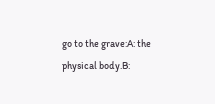go to the grave:A: the physical body.B: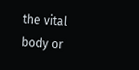the vital body or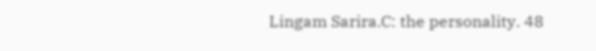Lingam Sarira.C: the personality. 48